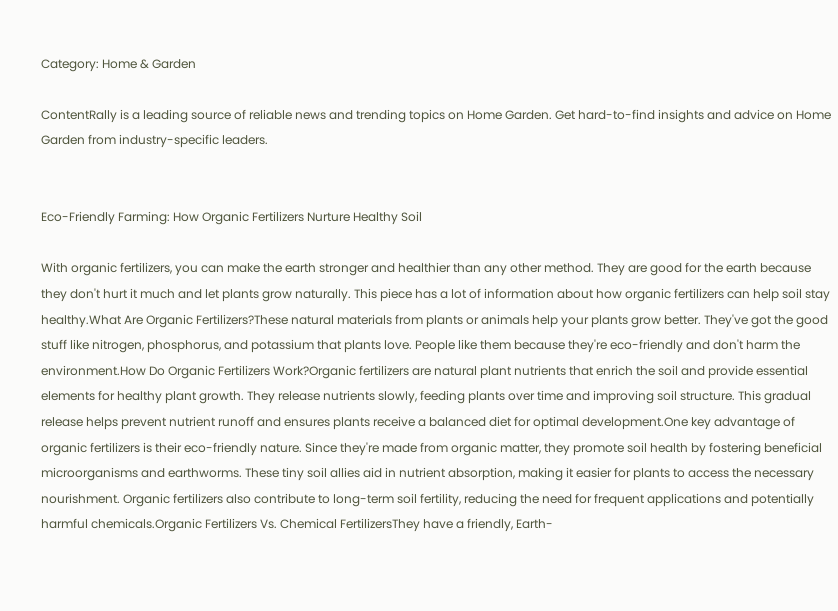Category: Home & Garden

ContentRally is a leading source of reliable news and trending topics on Home Garden. Get hard-to-find insights and advice on Home Garden from industry-specific leaders.


Eco-Friendly Farming: How Organic Fertilizers Nurture Healthy Soil

With organic fertilizers, you can make the earth stronger and healthier than any other method. They are good for the earth because they don't hurt it much and let plants grow naturally. This piece has a lot of information about how organic fertilizers can help soil stay healthy.What Are Organic Fertilizers?These natural materials from plants or animals help your plants grow better. They've got the good stuff like nitrogen, phosphorus, and potassium that plants love. People like them because they're eco-friendly and don't harm the environment.How Do Organic Fertilizers Work?Organic fertilizers are natural plant nutrients that enrich the soil and provide essential elements for healthy plant growth. They release nutrients slowly, feeding plants over time and improving soil structure. This gradual release helps prevent nutrient runoff and ensures plants receive a balanced diet for optimal development.One key advantage of organic fertilizers is their eco-friendly nature. Since they're made from organic matter, they promote soil health by fostering beneficial microorganisms and earthworms. These tiny soil allies aid in nutrient absorption, making it easier for plants to access the necessary nourishment. Organic fertilizers also contribute to long-term soil fertility, reducing the need for frequent applications and potentially harmful chemicals.Organic Fertilizers Vs. Chemical FertilizersThey have a friendly, Earth-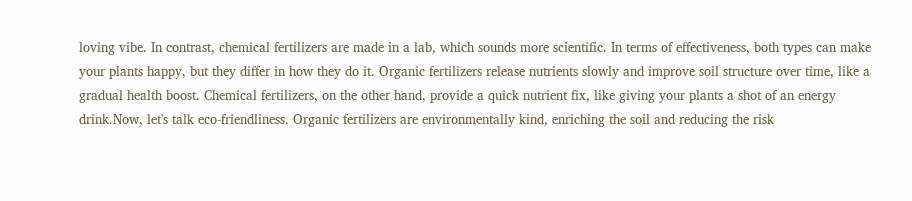loving vibe. In contrast, chemical fertilizers are made in a lab, which sounds more scientific. In terms of effectiveness, both types can make your plants happy, but they differ in how they do it. Organic fertilizers release nutrients slowly and improve soil structure over time, like a gradual health boost. Chemical fertilizers, on the other hand, provide a quick nutrient fix, like giving your plants a shot of an energy drink.Now, let's talk eco-friendliness. Organic fertilizers are environmentally kind, enriching the soil and reducing the risk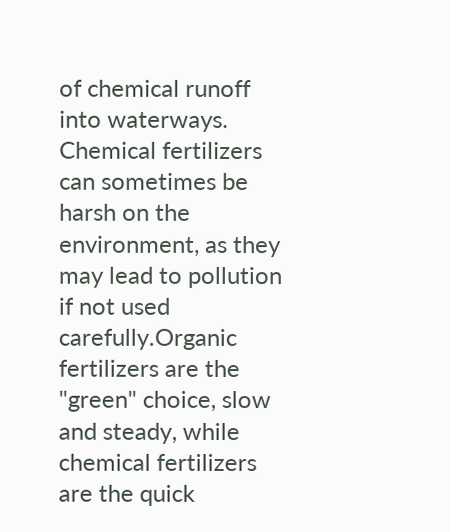of chemical runoff into waterways. Chemical fertilizers can sometimes be harsh on the environment, as they may lead to pollution if not used carefully.Organic fertilizers are the "green" choice, slow and steady, while chemical fertilizers are the quick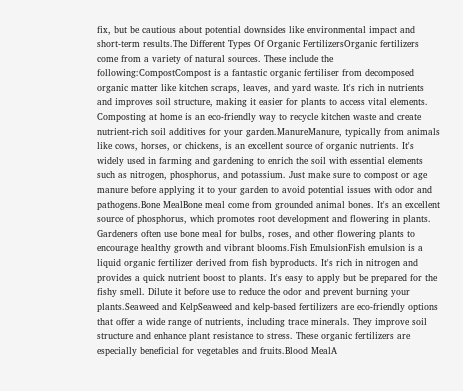fix, but be cautious about potential downsides like environmental impact and short-term results.The Different Types Of Organic FertilizersOrganic fertilizers come from a variety of natural sources. These include the following:CompostCompost is a fantastic organic fertiliser from decomposed organic matter like kitchen scraps, leaves, and yard waste. It's rich in nutrients and improves soil structure, making it easier for plants to access vital elements. Composting at home is an eco-friendly way to recycle kitchen waste and create nutrient-rich soil additives for your garden.ManureManure, typically from animals like cows, horses, or chickens, is an excellent source of organic nutrients. It's widely used in farming and gardening to enrich the soil with essential elements such as nitrogen, phosphorus, and potassium. Just make sure to compost or age manure before applying it to your garden to avoid potential issues with odor and pathogens.Bone MealBone meal come from grounded animal bones. It's an excellent source of phosphorus, which promotes root development and flowering in plants. Gardeners often use bone meal for bulbs, roses, and other flowering plants to encourage healthy growth and vibrant blooms.Fish EmulsionFish emulsion is a liquid organic fertilizer derived from fish byproducts. It's rich in nitrogen and provides a quick nutrient boost to plants. It's easy to apply but be prepared for the fishy smell. Dilute it before use to reduce the odor and prevent burning your plants.Seaweed and KelpSeaweed and kelp-based fertilizers are eco-friendly options that offer a wide range of nutrients, including trace minerals. They improve soil structure and enhance plant resistance to stress. These organic fertilizers are especially beneficial for vegetables and fruits.Blood MealA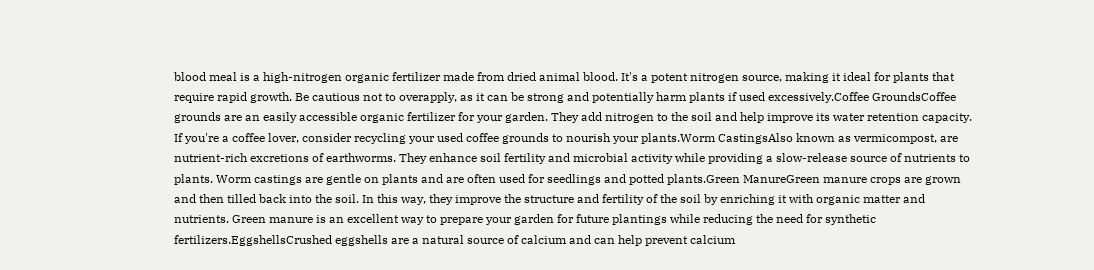blood meal is a high-nitrogen organic fertilizer made from dried animal blood. It's a potent nitrogen source, making it ideal for plants that require rapid growth. Be cautious not to overapply, as it can be strong and potentially harm plants if used excessively.Coffee GroundsCoffee grounds are an easily accessible organic fertilizer for your garden. They add nitrogen to the soil and help improve its water retention capacity. If you're a coffee lover, consider recycling your used coffee grounds to nourish your plants.Worm CastingsAlso known as vermicompost, are nutrient-rich excretions of earthworms. They enhance soil fertility and microbial activity while providing a slow-release source of nutrients to plants. Worm castings are gentle on plants and are often used for seedlings and potted plants.Green ManureGreen manure crops are grown and then tilled back into the soil. In this way, they improve the structure and fertility of the soil by enriching it with organic matter and nutrients. Green manure is an excellent way to prepare your garden for future plantings while reducing the need for synthetic fertilizers.EggshellsCrushed eggshells are a natural source of calcium and can help prevent calcium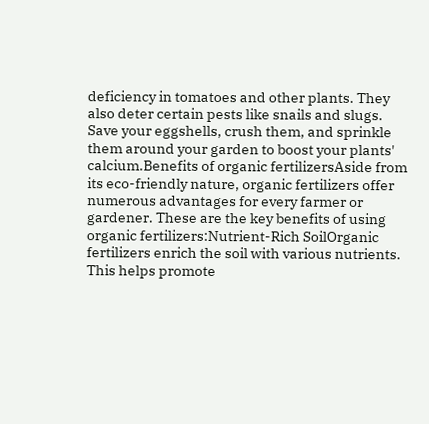deficiency in tomatoes and other plants. They also deter certain pests like snails and slugs. Save your eggshells, crush them, and sprinkle them around your garden to boost your plants' calcium.Benefits of organic fertilizersAside from its eco-friendly nature, organic fertilizers offer numerous advantages for every farmer or gardener. These are the key benefits of using organic fertilizers:Nutrient-Rich SoilOrganic fertilizers enrich the soil with various nutrients. This helps promote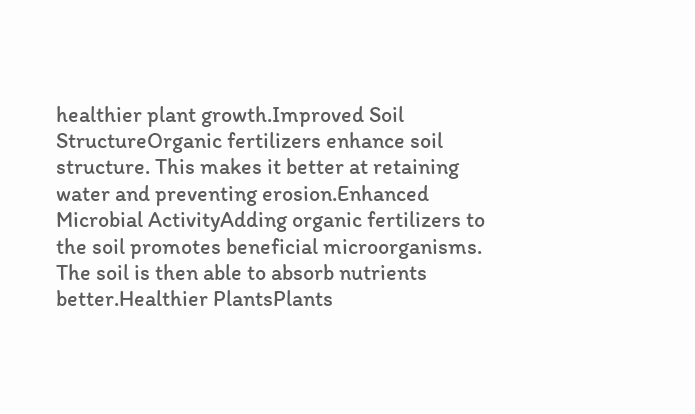healthier plant growth.Improved Soil StructureOrganic fertilizers enhance soil structure. This makes it better at retaining water and preventing erosion.Enhanced Microbial ActivityAdding organic fertilizers to the soil promotes beneficial microorganisms. The soil is then able to absorb nutrients better.Healthier PlantsPlants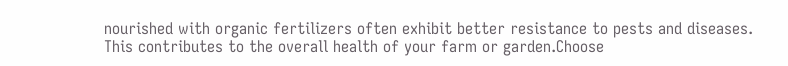nourished with organic fertilizers often exhibit better resistance to pests and diseases. This contributes to the overall health of your farm or garden.Choose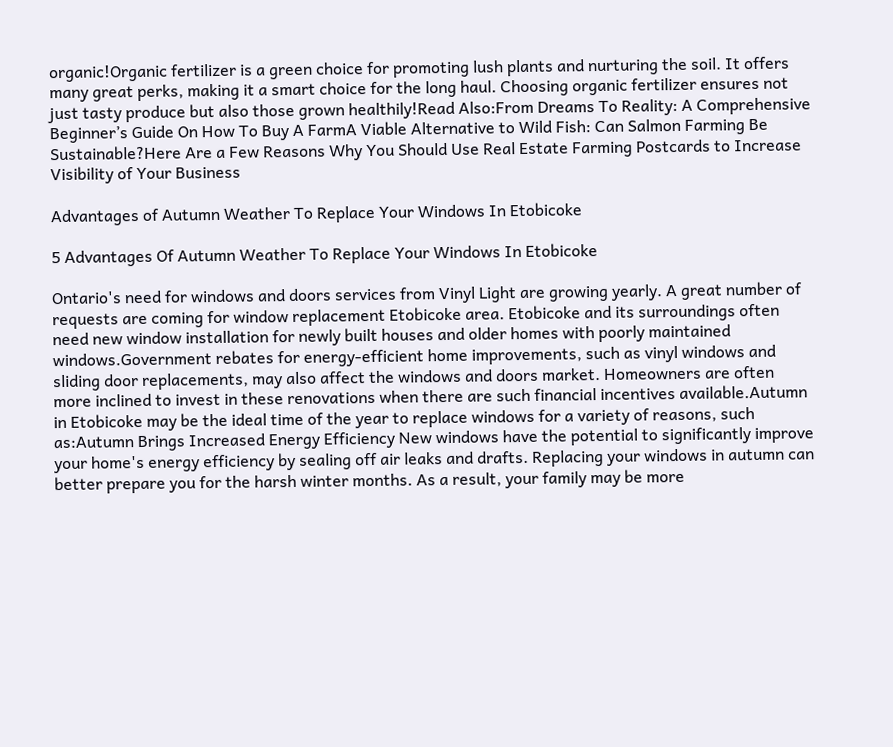organic!Organic fertilizer is a green choice for promoting lush plants and nurturing the soil. It offers many great perks, making it a smart choice for the long haul. Choosing organic fertilizer ensures not just tasty produce but also those grown healthily!Read Also:From Dreams To Reality: A Comprehensive Beginner’s Guide On How To Buy A FarmA Viable Alternative to Wild Fish: Can Salmon Farming Be Sustainable?Here Are a Few Reasons Why You Should Use Real Estate Farming Postcards to Increase Visibility of Your Business

Advantages of Autumn Weather To Replace Your Windows In Etobicoke

5 Advantages Of Autumn Weather To Replace Your Windows In Etobicoke

Ontario's need for windows and doors services from Vinyl Light are growing yearly. A great number of requests are coming for window replacement Etobicoke area. Etobicoke and its surroundings often need new window installation for newly built houses and older homes with poorly maintained windows.Government rebates for energy-efficient home improvements, such as vinyl windows and sliding door replacements, may also affect the windows and doors market. Homeowners are often more inclined to invest in these renovations when there are such financial incentives available.Autumn in Etobicoke may be the ideal time of the year to replace windows for a variety of reasons, such as:Autumn Brings Increased Energy Efficiency New windows have the potential to significantly improve your home's energy efficiency by sealing off air leaks and drafts. Replacing your windows in autumn can better prepare you for the harsh winter months. As a result, your family may be more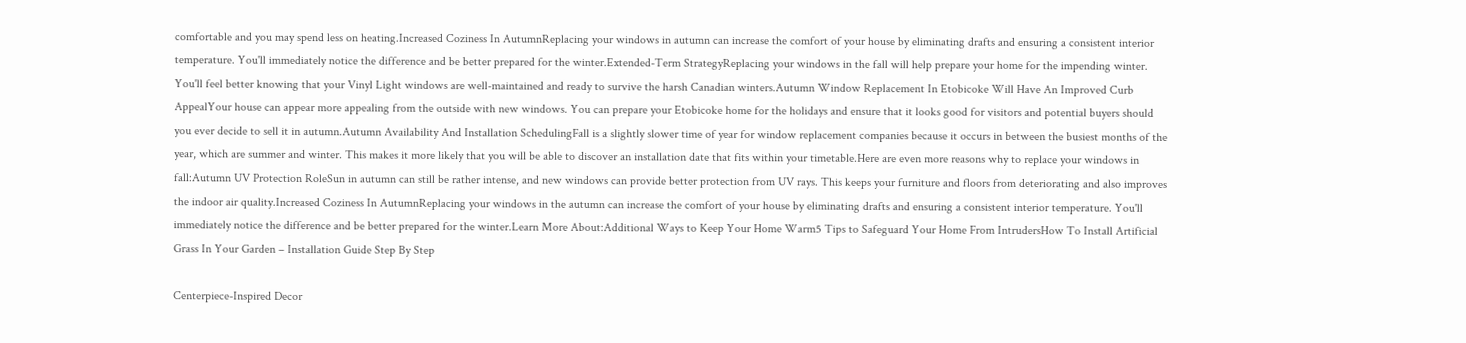comfortable and you may spend less on heating.Increased Coziness In AutumnReplacing your windows in autumn can increase the comfort of your house by eliminating drafts and ensuring a consistent interior temperature. You'll immediately notice the difference and be better prepared for the winter.Extended-Term StrategyReplacing your windows in the fall will help prepare your home for the impending winter. You'll feel better knowing that your Vinyl Light windows are well-maintained and ready to survive the harsh Canadian winters.Autumn Window Replacement In Etobicoke Will Have An Improved Curb AppealYour house can appear more appealing from the outside with new windows. You can prepare your Etobicoke home for the holidays and ensure that it looks good for visitors and potential buyers should you ever decide to sell it in autumn.Autumn Availability And Installation SchedulingFall is a slightly slower time of year for window replacement companies because it occurs in between the busiest months of the year, which are summer and winter. This makes it more likely that you will be able to discover an installation date that fits within your timetable.Here are even more reasons why to replace your windows in fall:Autumn UV Protection RoleSun in autumn can still be rather intense, and new windows can provide better protection from UV rays. This keeps your furniture and floors from deteriorating and also improves the indoor air quality.Increased Coziness In AutumnReplacing your windows in the autumn can increase the comfort of your house by eliminating drafts and ensuring a consistent interior temperature. You'll immediately notice the difference and be better prepared for the winter.Learn More About:Additional Ways to Keep Your Home Warm5 Tips to Safeguard Your Home From IntrudersHow To Install Artificial Grass In Your Garden – Installation Guide Step By Step

Centerpiece-Inspired Decor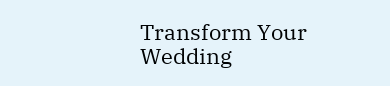Transform Your Wedding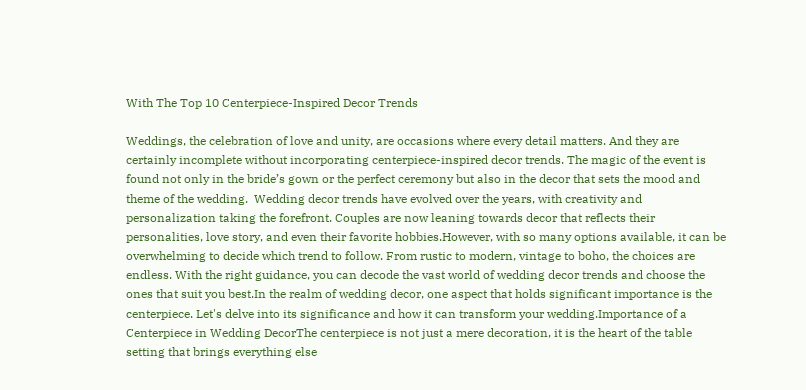With The Top 10 Centerpiece-Inspired Decor Trends

Weddings, the celebration of love and unity, are occasions where every detail matters. And they are certainly incomplete without incorporating centerpiece-inspired decor trends. The magic of the event is found not only in the bride’s gown or the perfect ceremony but also in the decor that sets the mood and theme of the wedding.  Wedding decor trends have evolved over the years, with creativity and personalization taking the forefront. Couples are now leaning towards decor that reflects their personalities, love story, and even their favorite hobbies.However, with so many options available, it can be overwhelming to decide which trend to follow. From rustic to modern, vintage to boho, the choices are endless. With the right guidance, you can decode the vast world of wedding decor trends and choose the ones that suit you best.In the realm of wedding decor, one aspect that holds significant importance is the centerpiece. Let's delve into its significance and how it can transform your wedding.Importance of a Centerpiece in Wedding DecorThe centerpiece is not just a mere decoration, it is the heart of the table setting that brings everything else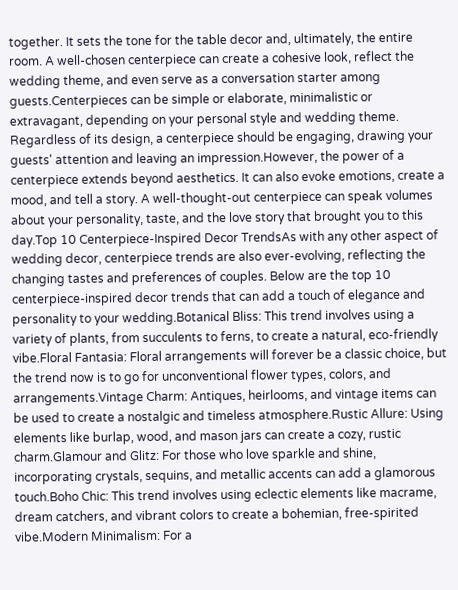together. It sets the tone for the table decor and, ultimately, the entire room. A well-chosen centerpiece can create a cohesive look, reflect the wedding theme, and even serve as a conversation starter among guests.Centerpieces can be simple or elaborate, minimalistic or extravagant, depending on your personal style and wedding theme. Regardless of its design, a centerpiece should be engaging, drawing your guests' attention and leaving an impression.However, the power of a centerpiece extends beyond aesthetics. It can also evoke emotions, create a mood, and tell a story. A well-thought-out centerpiece can speak volumes about your personality, taste, and the love story that brought you to this day.Top 10 Centerpiece-Inspired Decor TrendsAs with any other aspect of wedding decor, centerpiece trends are also ever-evolving, reflecting the changing tastes and preferences of couples. Below are the top 10 centerpiece-inspired decor trends that can add a touch of elegance and personality to your wedding.Botanical Bliss: This trend involves using a variety of plants, from succulents to ferns, to create a natural, eco-friendly vibe.Floral Fantasia: Floral arrangements will forever be a classic choice, but the trend now is to go for unconventional flower types, colors, and arrangements.Vintage Charm: Antiques, heirlooms, and vintage items can be used to create a nostalgic and timeless atmosphere.Rustic Allure: Using elements like burlap, wood, and mason jars can create a cozy, rustic charm.Glamour and Glitz: For those who love sparkle and shine, incorporating crystals, sequins, and metallic accents can add a glamorous touch.Boho Chic: This trend involves using eclectic elements like macrame, dream catchers, and vibrant colors to create a bohemian, free-spirited vibe.Modern Minimalism: For a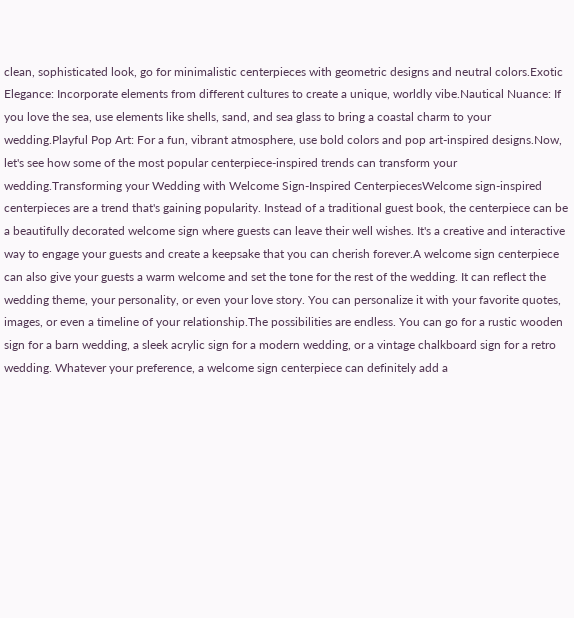clean, sophisticated look, go for minimalistic centerpieces with geometric designs and neutral colors.Exotic Elegance: Incorporate elements from different cultures to create a unique, worldly vibe.Nautical Nuance: If you love the sea, use elements like shells, sand, and sea glass to bring a coastal charm to your wedding.Playful Pop Art: For a fun, vibrant atmosphere, use bold colors and pop art-inspired designs.Now, let's see how some of the most popular centerpiece-inspired trends can transform your wedding.Transforming your Wedding with Welcome Sign-Inspired CenterpiecesWelcome sign-inspired centerpieces are a trend that's gaining popularity. Instead of a traditional guest book, the centerpiece can be a beautifully decorated welcome sign where guests can leave their well wishes. It's a creative and interactive way to engage your guests and create a keepsake that you can cherish forever.A welcome sign centerpiece can also give your guests a warm welcome and set the tone for the rest of the wedding. It can reflect the wedding theme, your personality, or even your love story. You can personalize it with your favorite quotes, images, or even a timeline of your relationship.The possibilities are endless. You can go for a rustic wooden sign for a barn wedding, a sleek acrylic sign for a modern wedding, or a vintage chalkboard sign for a retro wedding. Whatever your preference, a welcome sign centerpiece can definitely add a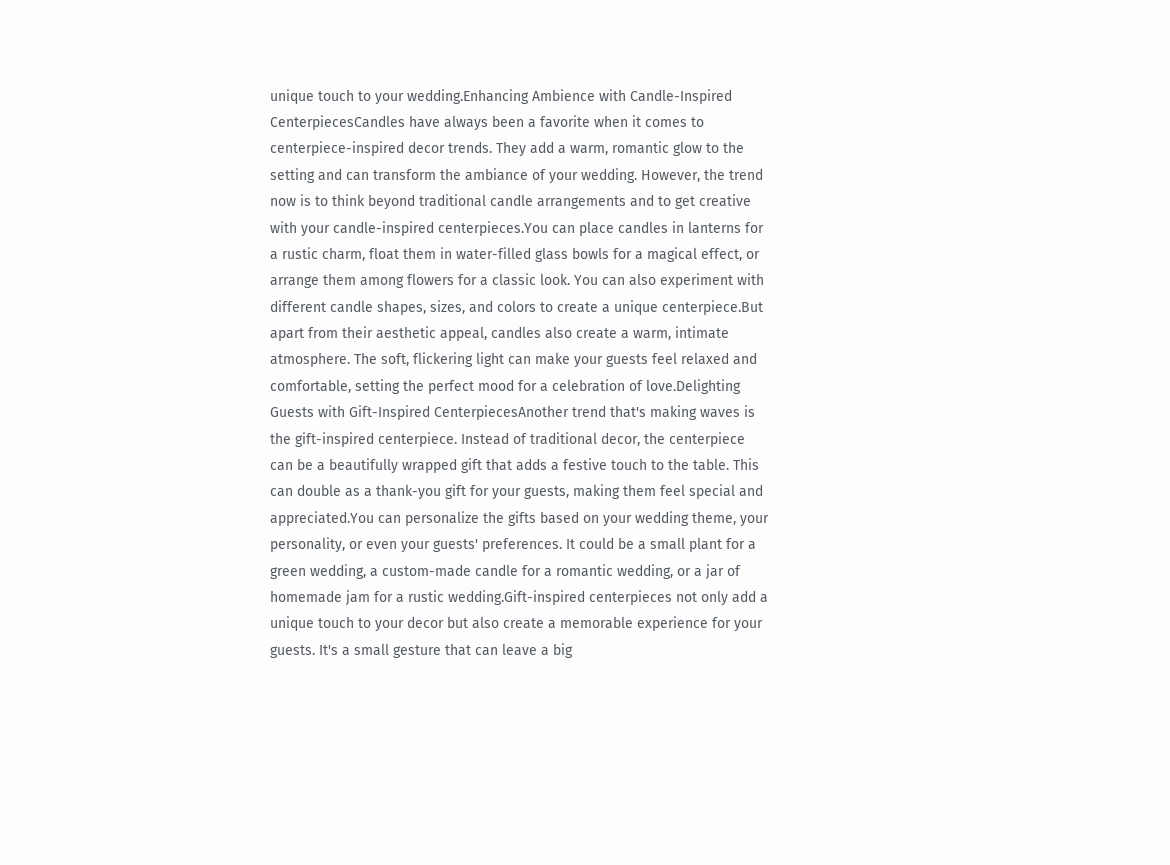unique touch to your wedding.Enhancing Ambience with Candle-Inspired CenterpiecesCandles have always been a favorite when it comes to centerpiece-inspired decor trends. They add a warm, romantic glow to the setting and can transform the ambiance of your wedding. However, the trend now is to think beyond traditional candle arrangements and to get creative with your candle-inspired centerpieces.You can place candles in lanterns for a rustic charm, float them in water-filled glass bowls for a magical effect, or arrange them among flowers for a classic look. You can also experiment with different candle shapes, sizes, and colors to create a unique centerpiece.But apart from their aesthetic appeal, candles also create a warm, intimate atmosphere. The soft, flickering light can make your guests feel relaxed and comfortable, setting the perfect mood for a celebration of love.Delighting Guests with Gift-Inspired CenterpiecesAnother trend that's making waves is the gift-inspired centerpiece. Instead of traditional decor, the centerpiece can be a beautifully wrapped gift that adds a festive touch to the table. This can double as a thank-you gift for your guests, making them feel special and appreciated.You can personalize the gifts based on your wedding theme, your personality, or even your guests' preferences. It could be a small plant for a green wedding, a custom-made candle for a romantic wedding, or a jar of homemade jam for a rustic wedding.Gift-inspired centerpieces not only add a unique touch to your decor but also create a memorable experience for your guests. It's a small gesture that can leave a big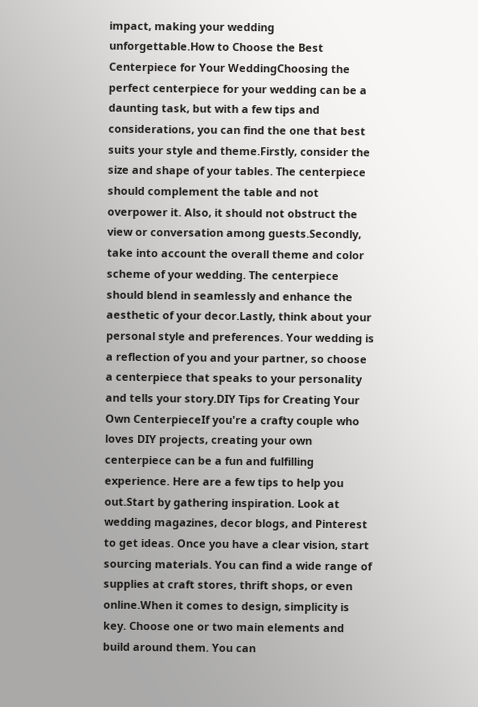impact, making your wedding unforgettable.How to Choose the Best Centerpiece for Your WeddingChoosing the perfect centerpiece for your wedding can be a daunting task, but with a few tips and considerations, you can find the one that best suits your style and theme.Firstly, consider the size and shape of your tables. The centerpiece should complement the table and not overpower it. Also, it should not obstruct the view or conversation among guests.Secondly, take into account the overall theme and color scheme of your wedding. The centerpiece should blend in seamlessly and enhance the aesthetic of your decor.Lastly, think about your personal style and preferences. Your wedding is a reflection of you and your partner, so choose a centerpiece that speaks to your personality and tells your story.DIY Tips for Creating Your Own CenterpieceIf you're a crafty couple who loves DIY projects, creating your own centerpiece can be a fun and fulfilling experience. Here are a few tips to help you out.Start by gathering inspiration. Look at wedding magazines, decor blogs, and Pinterest to get ideas. Once you have a clear vision, start sourcing materials. You can find a wide range of supplies at craft stores, thrift shops, or even online.When it comes to design, simplicity is key. Choose one or two main elements and build around them. You can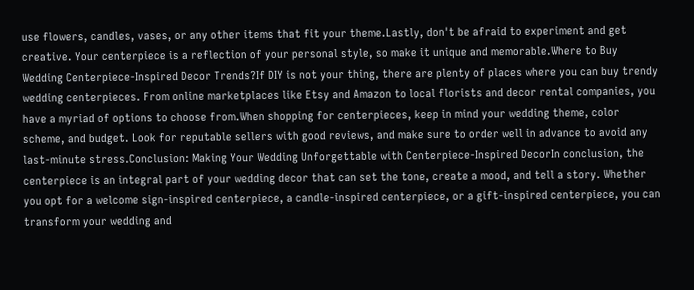use flowers, candles, vases, or any other items that fit your theme.Lastly, don't be afraid to experiment and get creative. Your centerpiece is a reflection of your personal style, so make it unique and memorable.Where to Buy Wedding Centerpiece-Inspired Decor Trends?If DIY is not your thing, there are plenty of places where you can buy trendy wedding centerpieces. From online marketplaces like Etsy and Amazon to local florists and decor rental companies, you have a myriad of options to choose from.When shopping for centerpieces, keep in mind your wedding theme, color scheme, and budget. Look for reputable sellers with good reviews, and make sure to order well in advance to avoid any last-minute stress.Conclusion: Making Your Wedding Unforgettable with Centerpiece-Inspired DecorIn conclusion, the centerpiece is an integral part of your wedding decor that can set the tone, create a mood, and tell a story. Whether you opt for a welcome sign-inspired centerpiece, a candle-inspired centerpiece, or a gift-inspired centerpiece, you can transform your wedding and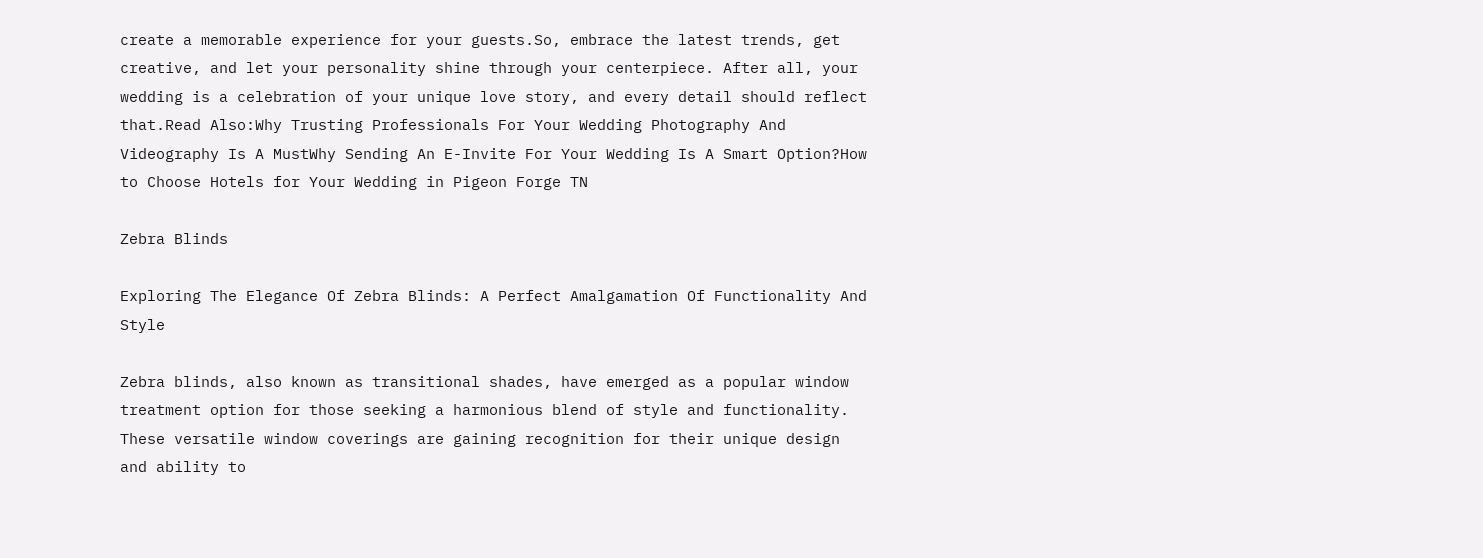create a memorable experience for your guests.So, embrace the latest trends, get creative, and let your personality shine through your centerpiece. After all, your wedding is a celebration of your unique love story, and every detail should reflect that.Read Also:Why Trusting Professionals For Your Wedding Photography And Videography Is A MustWhy Sending An E-Invite For Your Wedding Is A Smart Option?How to Choose Hotels for Your Wedding in Pigeon Forge TN

Zebra Blinds

Exploring The Elegance Of Zebra Blinds: A Perfect Amalgamation Of Functionality And Style

Zebra blinds, also known as transitional shades, have emerged as a popular window treatment option for those seeking a harmonious blend of style and functionality. These versatile window coverings are gaining recognition for their unique design and ability to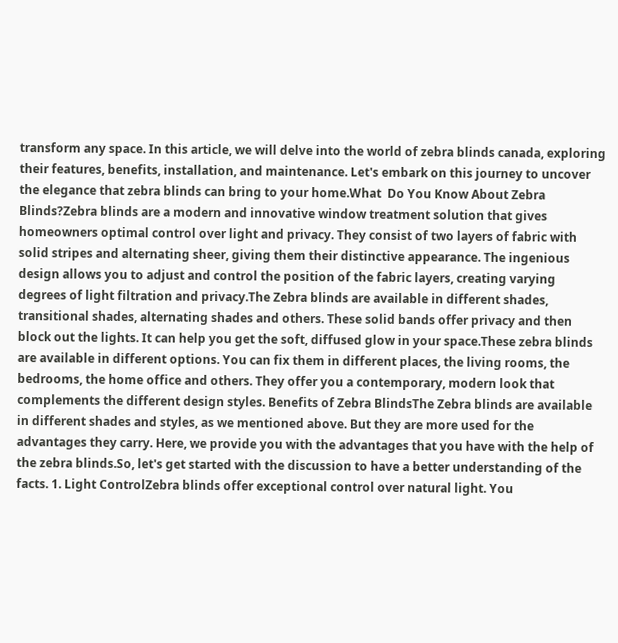transform any space. In this article, we will delve into the world of zebra blinds canada, exploring their features, benefits, installation, and maintenance. Let's embark on this journey to uncover the elegance that zebra blinds can bring to your home.What  Do You Know About Zebra Blinds?Zebra blinds are a modern and innovative window treatment solution that gives homeowners optimal control over light and privacy. They consist of two layers of fabric with solid stripes and alternating sheer, giving them their distinctive appearance. The ingenious design allows you to adjust and control the position of the fabric layers, creating varying degrees of light filtration and privacy.The Zebra blinds are available in different shades, transitional shades, alternating shades and others. These solid bands offer privacy and then block out the lights. It can help you get the soft, diffused glow in your space.These zebra blinds are available in different options. You can fix them in different places, the living rooms, the bedrooms, the home office and others. They offer you a contemporary, modern look that complements the different design styles. Benefits of Zebra BlindsThe Zebra blinds are available in different shades and styles, as we mentioned above. But they are more used for the advantages they carry. Here, we provide you with the advantages that you have with the help of the zebra blinds.So, let's get started with the discussion to have a better understanding of the facts. 1. Light ControlZebra blinds offer exceptional control over natural light. You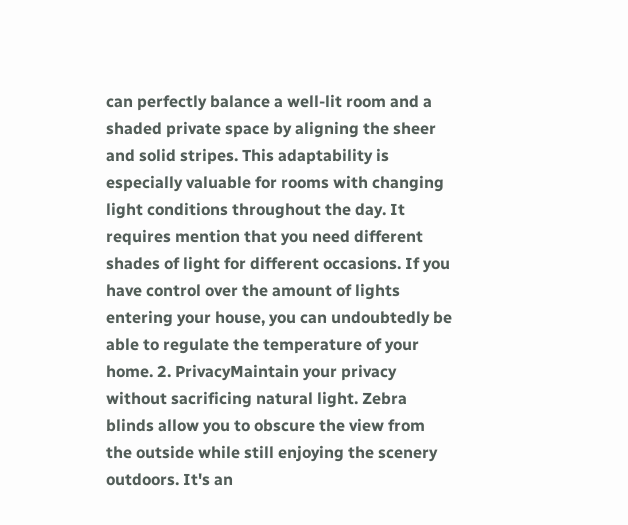can perfectly balance a well-lit room and a shaded private space by aligning the sheer and solid stripes. This adaptability is especially valuable for rooms with changing light conditions throughout the day. It requires mention that you need different shades of light for different occasions. If you have control over the amount of lights entering your house, you can undoubtedly be able to regulate the temperature of your home. 2. PrivacyMaintain your privacy without sacrificing natural light. Zebra blinds allow you to obscure the view from the outside while still enjoying the scenery outdoors. It's an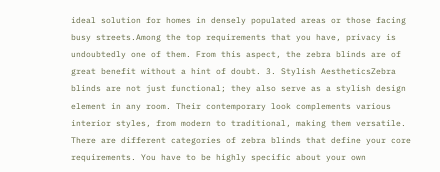ideal solution for homes in densely populated areas or those facing busy streets.Among the top requirements that you have, privacy is undoubtedly one of them. From this aspect, the zebra blinds are of great benefit without a hint of doubt. 3. Stylish AestheticsZebra blinds are not just functional; they also serve as a stylish design element in any room. Their contemporary look complements various interior styles, from modern to traditional, making them versatile. There are different categories of zebra blinds that define your core requirements. You have to be highly specific about your own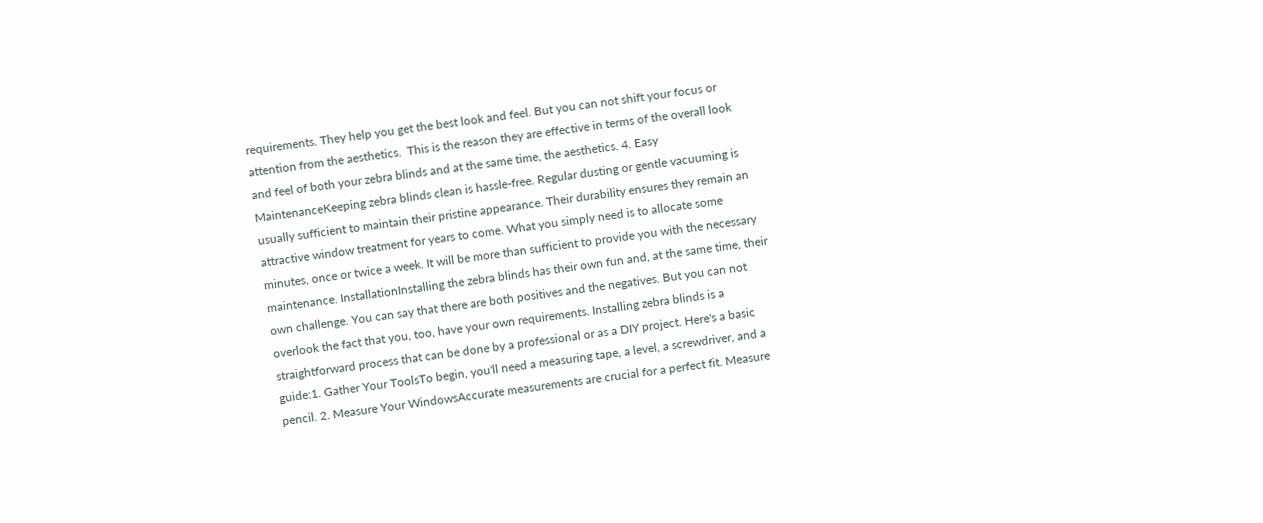requirements. They help you get the best look and feel. But you can not shift your focus or attention from the aesthetics.  This is the reason they are effective in terms of the overall look and feel of both your zebra blinds and at the same time, the aesthetics. 4. Easy MaintenanceKeeping zebra blinds clean is hassle-free. Regular dusting or gentle vacuuming is usually sufficient to maintain their pristine appearance. Their durability ensures they remain an attractive window treatment for years to come. What you simply need is to allocate some minutes, once or twice a week. It will be more than sufficient to provide you with the necessary maintenance. InstallationInstalling the zebra blinds has their own fun and, at the same time, their own challenge. You can say that there are both positives and the negatives. But you can not overlook the fact that you, too, have your own requirements. Installing zebra blinds is a straightforward process that can be done by a professional or as a DIY project. Here's a basic guide:1. Gather Your ToolsTo begin, you'll need a measuring tape, a level, a screwdriver, and a pencil. 2. Measure Your WindowsAccurate measurements are crucial for a perfect fit. Measure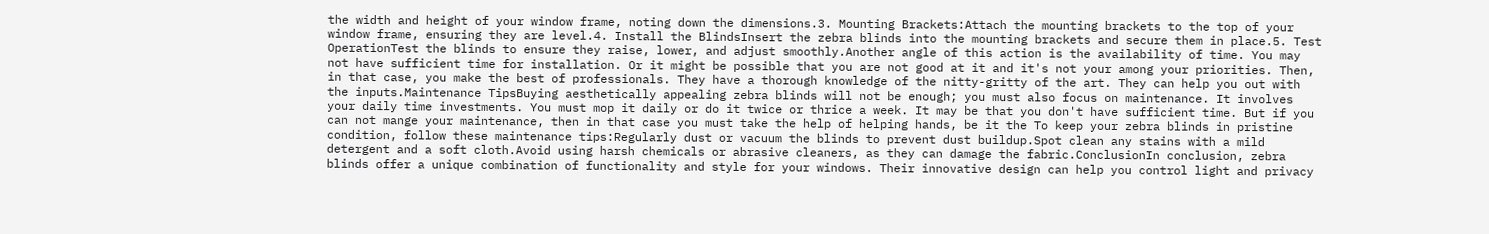the width and height of your window frame, noting down the dimensions.3. Mounting Brackets:Attach the mounting brackets to the top of your window frame, ensuring they are level.4. Install the BlindsInsert the zebra blinds into the mounting brackets and secure them in place.5. Test OperationTest the blinds to ensure they raise, lower, and adjust smoothly.Another angle of this action is the availability of time. You may not have sufficient time for installation. Or it might be possible that you are not good at it and it's not your among your priorities. Then, in that case, you make the best of professionals. They have a thorough knowledge of the nitty-gritty of the art. They can help you out with the inputs.Maintenance TipsBuying aesthetically appealing zebra blinds will not be enough; you must also focus on maintenance. It involves your daily time investments. You must mop it daily or do it twice or thrice a week. It may be that you don't have sufficient time. But if you can not mange your maintenance, then in that case you must take the help of helping hands, be it the To keep your zebra blinds in pristine condition, follow these maintenance tips:Regularly dust or vacuum the blinds to prevent dust buildup.Spot clean any stains with a mild detergent and a soft cloth.Avoid using harsh chemicals or abrasive cleaners, as they can damage the fabric.ConclusionIn conclusion, zebra blinds offer a unique combination of functionality and style for your windows. Their innovative design can help you control light and privacy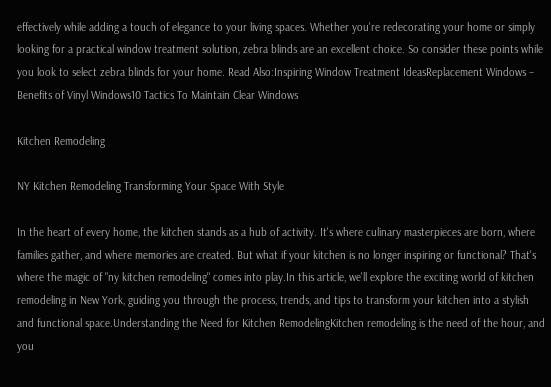effectively while adding a touch of elegance to your living spaces. Whether you're redecorating your home or simply looking for a practical window treatment solution, zebra blinds are an excellent choice. So consider these points while you look to select zebra blinds for your home. Read Also:Inspiring Window Treatment IdeasReplacement Windows – Benefits of Vinyl Windows10 Tactics To Maintain Clear Windows

Kitchen Remodeling

NY Kitchen Remodeling Transforming Your Space With Style

In the heart of every home, the kitchen stands as a hub of activity. It's where culinary masterpieces are born, where families gather, and where memories are created. But what if your kitchen is no longer inspiring or functional? That's where the magic of "ny kitchen remodeling" comes into play.In this article, we'll explore the exciting world of kitchen remodeling in New York, guiding you through the process, trends, and tips to transform your kitchen into a stylish and functional space.Understanding the Need for Kitchen RemodelingKitchen remodeling is the need of the hour, and you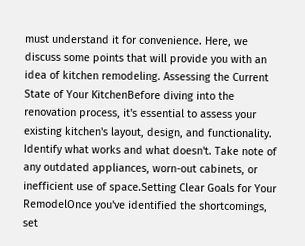must understand it for convenience. Here, we discuss some points that will provide you with an idea of kitchen remodeling. Assessing the Current State of Your KitchenBefore diving into the renovation process, it's essential to assess your existing kitchen's layout, design, and functionality. Identify what works and what doesn't. Take note of any outdated appliances, worn-out cabinets, or inefficient use of space.Setting Clear Goals for Your RemodelOnce you've identified the shortcomings, set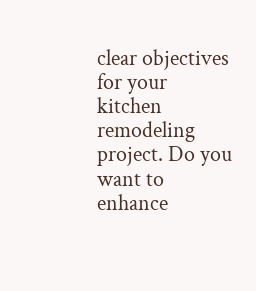clear objectives for your kitchen remodeling project. Do you want to enhance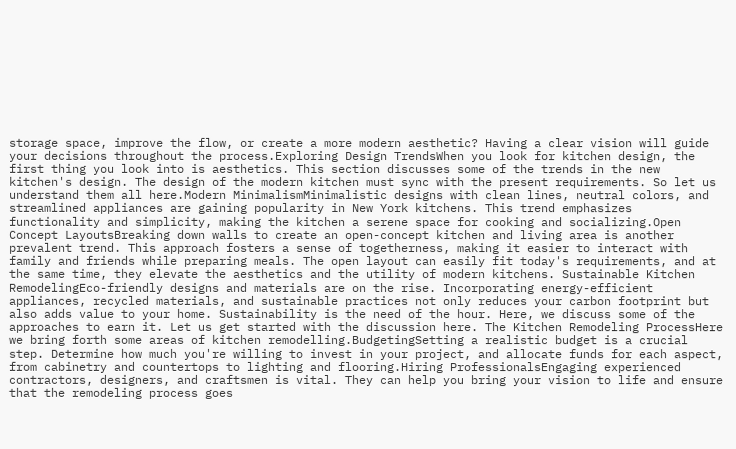storage space, improve the flow, or create a more modern aesthetic? Having a clear vision will guide your decisions throughout the process.Exploring Design TrendsWhen you look for kitchen design, the first thing you look into is aesthetics. This section discusses some of the trends in the new kitchen's design. The design of the modern kitchen must sync with the present requirements. So let us understand them all here.Modern MinimalismMinimalistic designs with clean lines, neutral colors, and streamlined appliances are gaining popularity in New York kitchens. This trend emphasizes functionality and simplicity, making the kitchen a serene space for cooking and socializing.Open Concept LayoutsBreaking down walls to create an open-concept kitchen and living area is another prevalent trend. This approach fosters a sense of togetherness, making it easier to interact with family and friends while preparing meals. The open layout can easily fit today's requirements, and at the same time, they elevate the aesthetics and the utility of modern kitchens. Sustainable Kitchen RemodelingEco-friendly designs and materials are on the rise. Incorporating energy-efficient appliances, recycled materials, and sustainable practices not only reduces your carbon footprint but also adds value to your home. Sustainability is the need of the hour. Here, we discuss some of the approaches to earn it. Let us get started with the discussion here. The Kitchen Remodeling ProcessHere we bring forth some areas of kitchen remodelling.BudgetingSetting a realistic budget is a crucial step. Determine how much you're willing to invest in your project, and allocate funds for each aspect, from cabinetry and countertops to lighting and flooring.Hiring ProfessionalsEngaging experienced contractors, designers, and craftsmen is vital. They can help you bring your vision to life and ensure that the remodeling process goes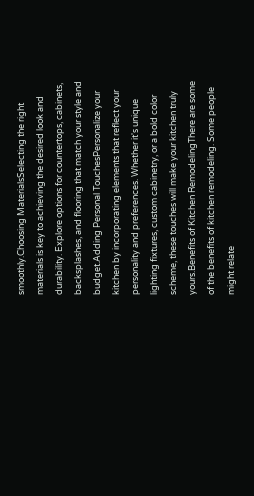smoothly.Choosing MaterialsSelecting the right materials is key to achieving the desired look and durability. Explore options for countertops, cabinets, backsplashes, and flooring that match your style and budget.Adding Personal TouchesPersonalize your kitchen by incorporating elements that reflect your personality and preferences. Whether it's unique lighting fixtures, custom cabinetry, or a bold color scheme, these touches will make your kitchen truly yours.Benefits of Kitchen RemodelingThere are some of the benefits of kitchen remodeling. Some people might relate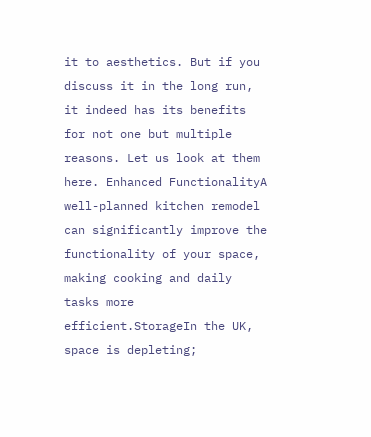it to aesthetics. But if you discuss it in the long run, it indeed has its benefits for not one but multiple reasons. Let us look at them here. Enhanced FunctionalityA well-planned kitchen remodel can significantly improve the functionality of your space, making cooking and daily tasks more efficient.StorageIn the UK, space is depleting;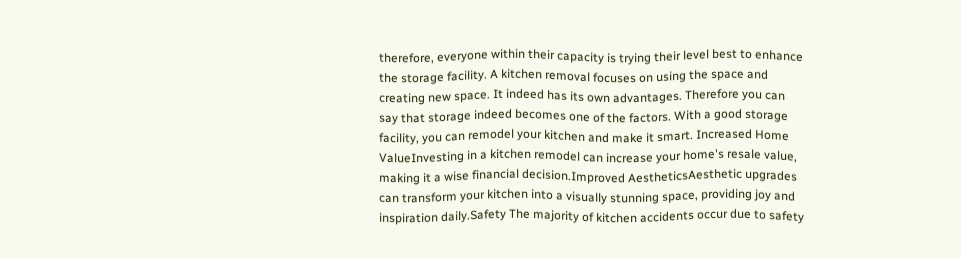therefore, everyone within their capacity is trying their level best to enhance the storage facility. A kitchen removal focuses on using the space and creating new space. It indeed has its own advantages. Therefore you can say that storage indeed becomes one of the factors. With a good storage facility, you can remodel your kitchen and make it smart. Increased Home ValueInvesting in a kitchen remodel can increase your home's resale value, making it a wise financial decision.Improved AestheticsAesthetic upgrades can transform your kitchen into a visually stunning space, providing joy and inspiration daily.Safety The majority of kitchen accidents occur due to safety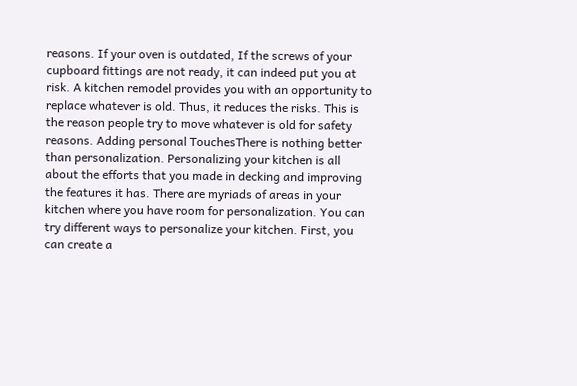reasons. If your oven is outdated, If the screws of your cupboard fittings are not ready, it can indeed put you at risk. A kitchen remodel provides you with an opportunity to replace whatever is old. Thus, it reduces the risks. This is the reason people try to move whatever is old for safety reasons. Adding personal TouchesThere is nothing better than personalization. Personalizing your kitchen is all about the efforts that you made in decking and improving the features it has. There are myriads of areas in your kitchen where you have room for personalization. You can try different ways to personalize your kitchen. First, you can create a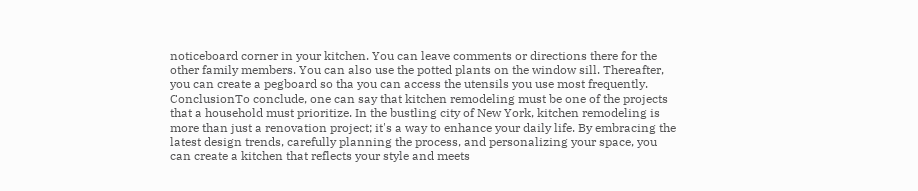noticeboard corner in your kitchen. You can leave comments or directions there for the other family members. You can also use the potted plants on the window sill. Thereafter, you can create a pegboard so tha you can access the utensils you use most frequently. ConclusionTo conclude, one can say that kitchen remodeling must be one of the projects that a household must prioritize. In the bustling city of New York, kitchen remodeling is more than just a renovation project; it's a way to enhance your daily life. By embracing the latest design trends, carefully planning the process, and personalizing your space, you can create a kitchen that reflects your style and meets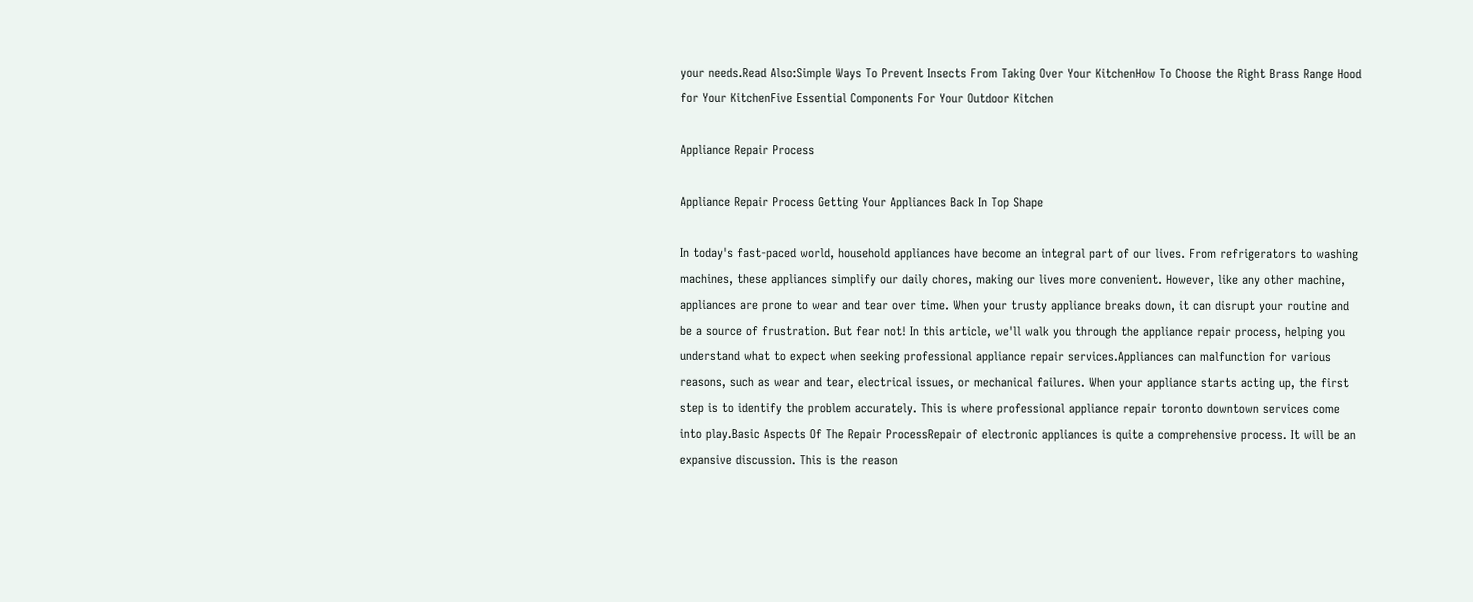your needs.Read Also:Simple Ways To Prevent Insects From Taking Over Your KitchenHow To Choose the Right Brass Range Hood for Your KitchenFive Essential Components For Your Outdoor Kitchen

Appliance Repair Process

Appliance Repair Process Getting Your Appliances Back In Top Shape

In today's fast-paced world, household appliances have become an integral part of our lives. From refrigerators to washing machines, these appliances simplify our daily chores, making our lives more convenient. However, like any other machine, appliances are prone to wear and tear over time. When your trusty appliance breaks down, it can disrupt your routine and be a source of frustration. But fear not! In this article, we'll walk you through the appliance repair process, helping you understand what to expect when seeking professional appliance repair services.Appliances can malfunction for various reasons, such as wear and tear, electrical issues, or mechanical failures. When your appliance starts acting up, the first step is to identify the problem accurately. This is where professional appliance repair toronto downtown services come into play.Basic Aspects Of The Repair ProcessRepair of electronic appliances is quite a comprehensive process. It will be an expansive discussion. This is the reason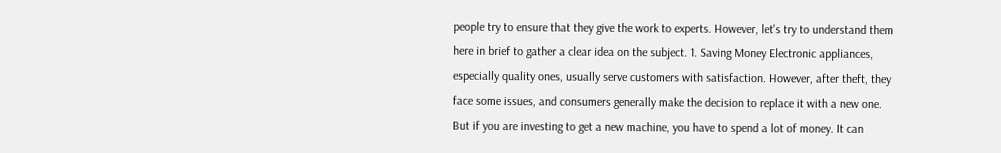people try to ensure that they give the work to experts. However, let's try to understand them here in brief to gather a clear idea on the subject. 1. Saving Money Electronic appliances, especially quality ones, usually serve customers with satisfaction. However, after theft, they face some issues, and consumers generally make the decision to replace it with a new one. But if you are investing to get a new machine, you have to spend a lot of money. It can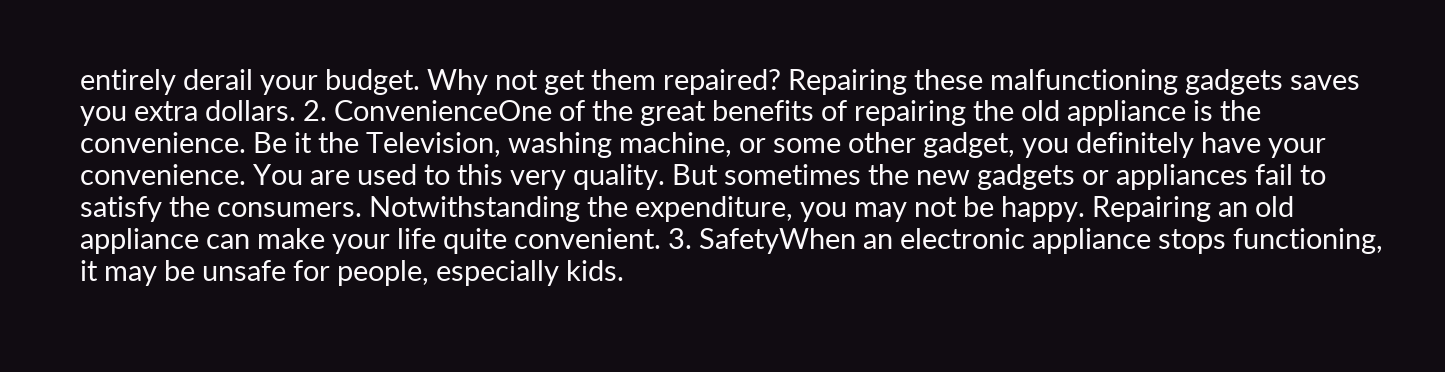entirely derail your budget. Why not get them repaired? Repairing these malfunctioning gadgets saves you extra dollars. 2. ConvenienceOne of the great benefits of repairing the old appliance is the convenience. Be it the Television, washing machine, or some other gadget, you definitely have your convenience. You are used to this very quality. But sometimes the new gadgets or appliances fail to satisfy the consumers. Notwithstanding the expenditure, you may not be happy. Repairing an old appliance can make your life quite convenient. 3. SafetyWhen an electronic appliance stops functioning, it may be unsafe for people, especially kids.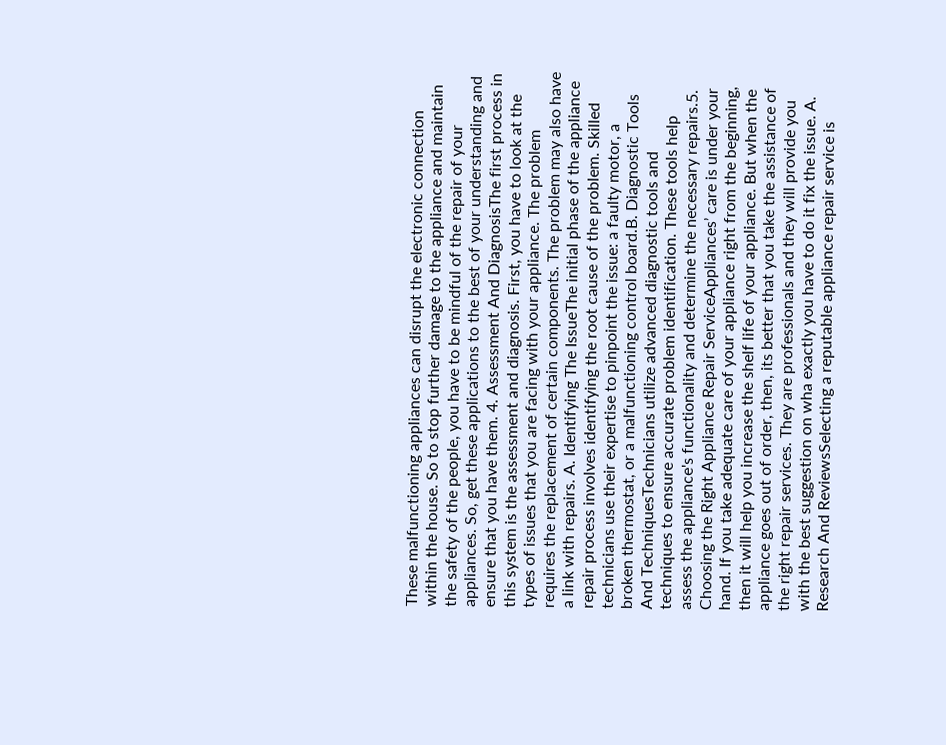These malfunctioning appliances can disrupt the electronic connection within the house. So to stop further damage to the appliance and maintain the safety of the people, you have to be mindful of the repair of your appliances. So, get these applications to the best of your understanding and ensure that you have them. 4. Assessment And DiagnosisThe first process in this system is the assessment and diagnosis. First, you have to look at the types of issues that you are facing with your appliance. The problem requires the replacement of certain components. The problem may also have a link with repairs. A. Identifying The IssueThe initial phase of the appliance repair process involves identifying the root cause of the problem. Skilled technicians use their expertise to pinpoint the issue: a faulty motor, a broken thermostat, or a malfunctioning control board.B. Diagnostic Tools And TechniquesTechnicians utilize advanced diagnostic tools and techniques to ensure accurate problem identification. These tools help assess the appliance's functionality and determine the necessary repairs.5. Choosing the Right Appliance Repair ServiceAppliances’ care is under your hand. If you take adequate care of your appliance right from the beginning, then it will help you increase the shelf life of your appliance. But when the appliance goes out of order, then, its better that you take the assistance of the right repair services. They are professionals and they will provide you with the best suggestion on wha exactly you have to do it fix the issue. A. Research And ReviewsSelecting a reputable appliance repair service is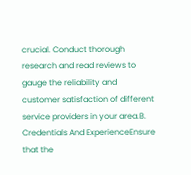crucial. Conduct thorough research and read reviews to gauge the reliability and customer satisfaction of different service providers in your area.B. Credentials And ExperienceEnsure that the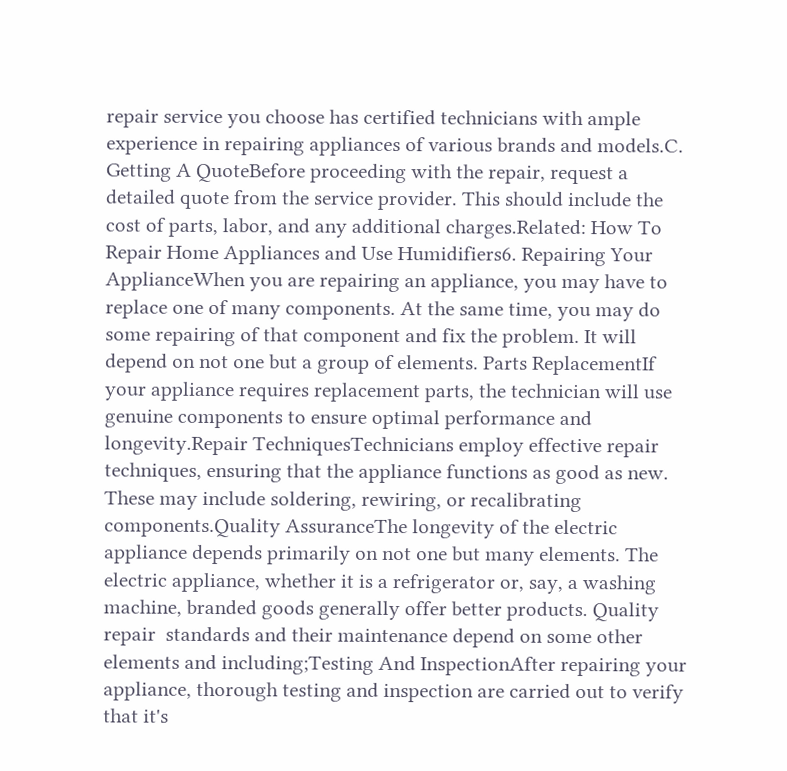repair service you choose has certified technicians with ample experience in repairing appliances of various brands and models.C. Getting A QuoteBefore proceeding with the repair, request a detailed quote from the service provider. This should include the cost of parts, labor, and any additional charges.Related: How To Repair Home Appliances and Use Humidifiers6. Repairing Your ApplianceWhen you are repairing an appliance, you may have to replace one of many components. At the same time, you may do some repairing of that component and fix the problem. It will depend on not one but a group of elements. Parts ReplacementIf your appliance requires replacement parts, the technician will use genuine components to ensure optimal performance and longevity.Repair TechniquesTechnicians employ effective repair techniques, ensuring that the appliance functions as good as new. These may include soldering, rewiring, or recalibrating components.Quality AssuranceThe longevity of the electric appliance depends primarily on not one but many elements. The electric appliance, whether it is a refrigerator or, say, a washing machine, branded goods generally offer better products. Quality repair  standards and their maintenance depend on some other elements and including;Testing And InspectionAfter repairing your appliance, thorough testing and inspection are carried out to verify that it's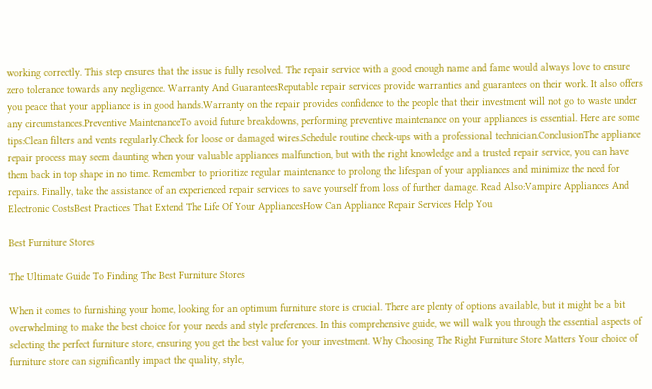working correctly. This step ensures that the issue is fully resolved. The repair service with a good enough name and fame would always love to ensure zero tolerance towards any negligence. Warranty And GuaranteesReputable repair services provide warranties and guarantees on their work. It also offers you peace that your appliance is in good hands.Warranty on the repair provides confidence to the people that their investment will not go to waste under any circumstances.Preventive MaintenanceTo avoid future breakdowns, performing preventive maintenance on your appliances is essential. Here are some tips:Clean filters and vents regularly.Check for loose or damaged wires.Schedule routine check-ups with a professional technician.ConclusionThe appliance repair process may seem daunting when your valuable appliances malfunction, but with the right knowledge and a trusted repair service, you can have them back in top shape in no time. Remember to prioritize regular maintenance to prolong the lifespan of your appliances and minimize the need for repairs. Finally, take the assistance of an experienced repair services to save yourself from loss of further damage. Read Also:Vampire Appliances And Electronic CostsBest Practices That Extend The Life Of Your AppliancesHow Can Appliance Repair Services Help You

Best Furniture Stores

The Ultimate Guide To Finding The Best Furniture Stores

When it comes to furnishing your home, looking for an optimum furniture store is crucial. There are plenty of options available, but it might be a bit overwhelming to make the best choice for your needs and style preferences. In this comprehensive guide, we will walk you through the essential aspects of selecting the perfect furniture store, ensuring you get the best value for your investment. Why Choosing The Right Furniture Store Matters Your choice of furniture store can significantly impact the quality, style,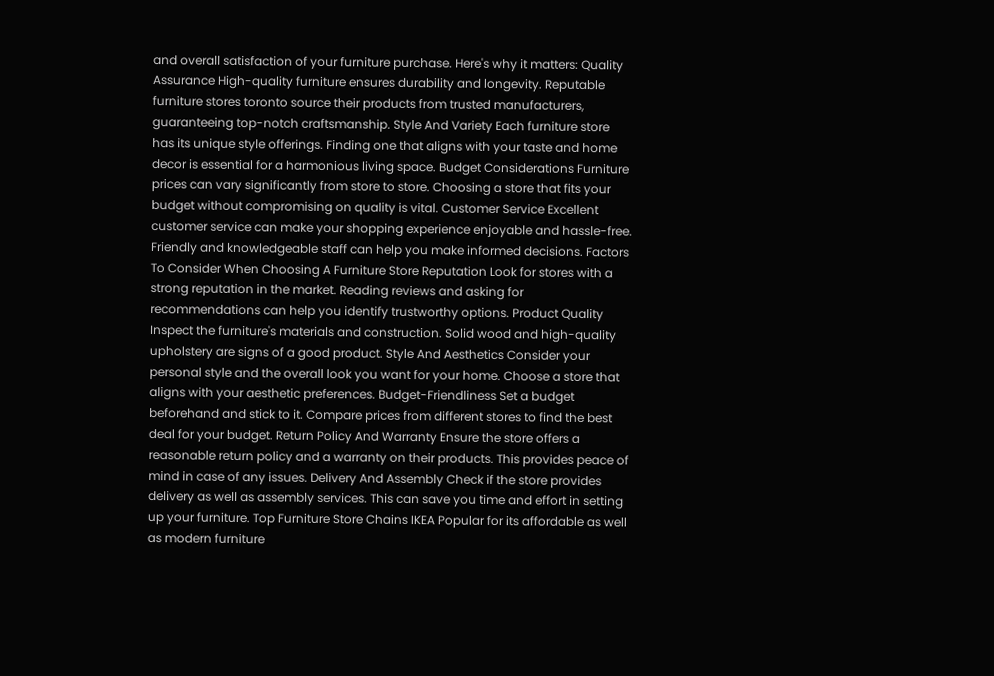and overall satisfaction of your furniture purchase. Here's why it matters: Quality Assurance High-quality furniture ensures durability and longevity. Reputable furniture stores toronto source their products from trusted manufacturers, guaranteeing top-notch craftsmanship. Style And Variety Each furniture store has its unique style offerings. Finding one that aligns with your taste and home decor is essential for a harmonious living space. Budget Considerations Furniture prices can vary significantly from store to store. Choosing a store that fits your budget without compromising on quality is vital. Customer Service Excellent customer service can make your shopping experience enjoyable and hassle-free. Friendly and knowledgeable staff can help you make informed decisions. Factors To Consider When Choosing A Furniture Store Reputation Look for stores with a strong reputation in the market. Reading reviews and asking for recommendations can help you identify trustworthy options. Product Quality Inspect the furniture's materials and construction. Solid wood and high-quality upholstery are signs of a good product. Style And Aesthetics Consider your personal style and the overall look you want for your home. Choose a store that aligns with your aesthetic preferences. Budget-Friendliness Set a budget beforehand and stick to it. Compare prices from different stores to find the best deal for your budget. Return Policy And Warranty Ensure the store offers a reasonable return policy and a warranty on their products. This provides peace of mind in case of any issues. Delivery And Assembly Check if the store provides delivery as well as assembly services. This can save you time and effort in setting up your furniture. Top Furniture Store Chains IKEA Popular for its affordable as well as modern furniture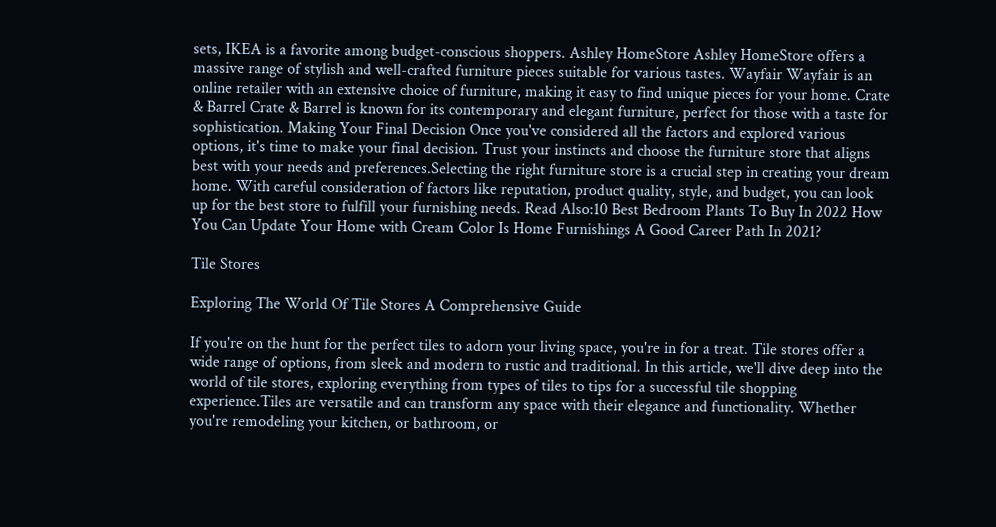sets, IKEA is a favorite among budget-conscious shoppers. Ashley HomeStore Ashley HomeStore offers a massive range of stylish and well-crafted furniture pieces suitable for various tastes. Wayfair Wayfair is an online retailer with an extensive choice of furniture, making it easy to find unique pieces for your home. Crate & Barrel Crate & Barrel is known for its contemporary and elegant furniture, perfect for those with a taste for sophistication. Making Your Final Decision Once you've considered all the factors and explored various options, it's time to make your final decision. Trust your instincts and choose the furniture store that aligns best with your needs and preferences.Selecting the right furniture store is a crucial step in creating your dream home. With careful consideration of factors like reputation, product quality, style, and budget, you can look up for the best store to fulfill your furnishing needs. Read Also:10 Best Bedroom Plants To Buy In 2022 How You Can Update Your Home with Cream Color Is Home Furnishings A Good Career Path In 2021?

Tile Stores

Exploring The World Of Tile Stores A Comprehensive Guide

If you're on the hunt for the perfect tiles to adorn your living space, you're in for a treat. Tile stores offer a wide range of options, from sleek and modern to rustic and traditional. In this article, we'll dive deep into the world of tile stores, exploring everything from types of tiles to tips for a successful tile shopping experience.Tiles are versatile and can transform any space with their elegance and functionality. Whether you're remodeling your kitchen, or bathroom, or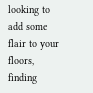looking to add some flair to your floors, finding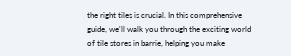the right tiles is crucial. In this comprehensive guide, we'll walk you through the exciting world of tile stores in barrie, helping you make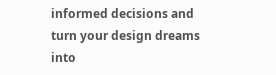informed decisions and turn your design dreams into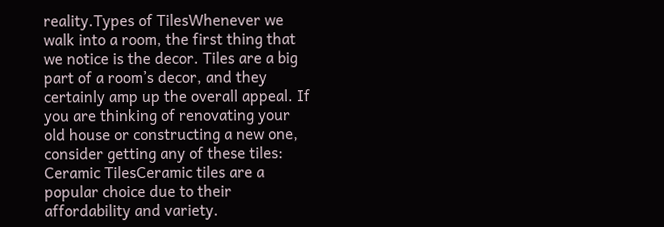reality.Types of TilesWhenever we walk into a room, the first thing that we notice is the decor. Tiles are a big part of a room’s decor, and they certainly amp up the overall appeal. If you are thinking of renovating your old house or constructing a new one, consider getting any of these tiles: Ceramic TilesCeramic tiles are a popular choice due to their affordability and variety.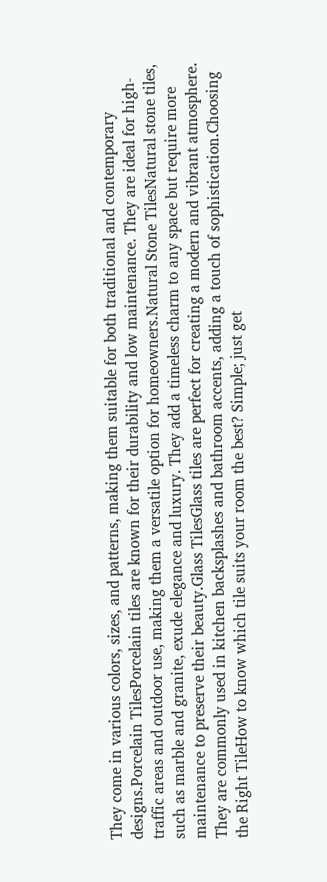They come in various colors, sizes, and patterns, making them suitable for both traditional and contemporary designs.Porcelain TilesPorcelain tiles are known for their durability and low maintenance. They are ideal for high-traffic areas and outdoor use, making them a versatile option for homeowners.Natural Stone TilesNatural stone tiles, such as marble and granite, exude elegance and luxury. They add a timeless charm to any space but require more maintenance to preserve their beauty.Glass TilesGlass tiles are perfect for creating a modern and vibrant atmosphere. They are commonly used in kitchen backsplashes and bathroom accents, adding a touch of sophistication.Choosing the Right TileHow to know which tile suits your room the best? Simple; just get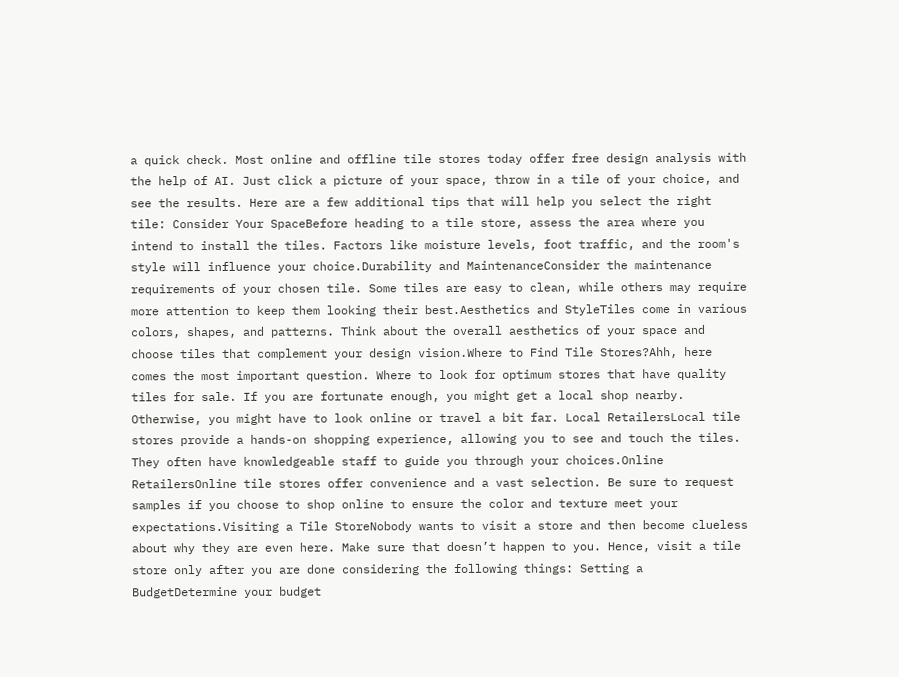a quick check. Most online and offline tile stores today offer free design analysis with the help of AI. Just click a picture of your space, throw in a tile of your choice, and see the results. Here are a few additional tips that will help you select the right tile: Consider Your SpaceBefore heading to a tile store, assess the area where you intend to install the tiles. Factors like moisture levels, foot traffic, and the room's style will influence your choice.Durability and MaintenanceConsider the maintenance requirements of your chosen tile. Some tiles are easy to clean, while others may require more attention to keep them looking their best.Aesthetics and StyleTiles come in various colors, shapes, and patterns. Think about the overall aesthetics of your space and choose tiles that complement your design vision.Where to Find Tile Stores?Ahh, here comes the most important question. Where to look for optimum stores that have quality tiles for sale. If you are fortunate enough, you might get a local shop nearby. Otherwise, you might have to look online or travel a bit far. Local RetailersLocal tile stores provide a hands-on shopping experience, allowing you to see and touch the tiles. They often have knowledgeable staff to guide you through your choices.Online RetailersOnline tile stores offer convenience and a vast selection. Be sure to request samples if you choose to shop online to ensure the color and texture meet your expectations.Visiting a Tile StoreNobody wants to visit a store and then become clueless about why they are even here. Make sure that doesn’t happen to you. Hence, visit a tile store only after you are done considering the following things: Setting a BudgetDetermine your budget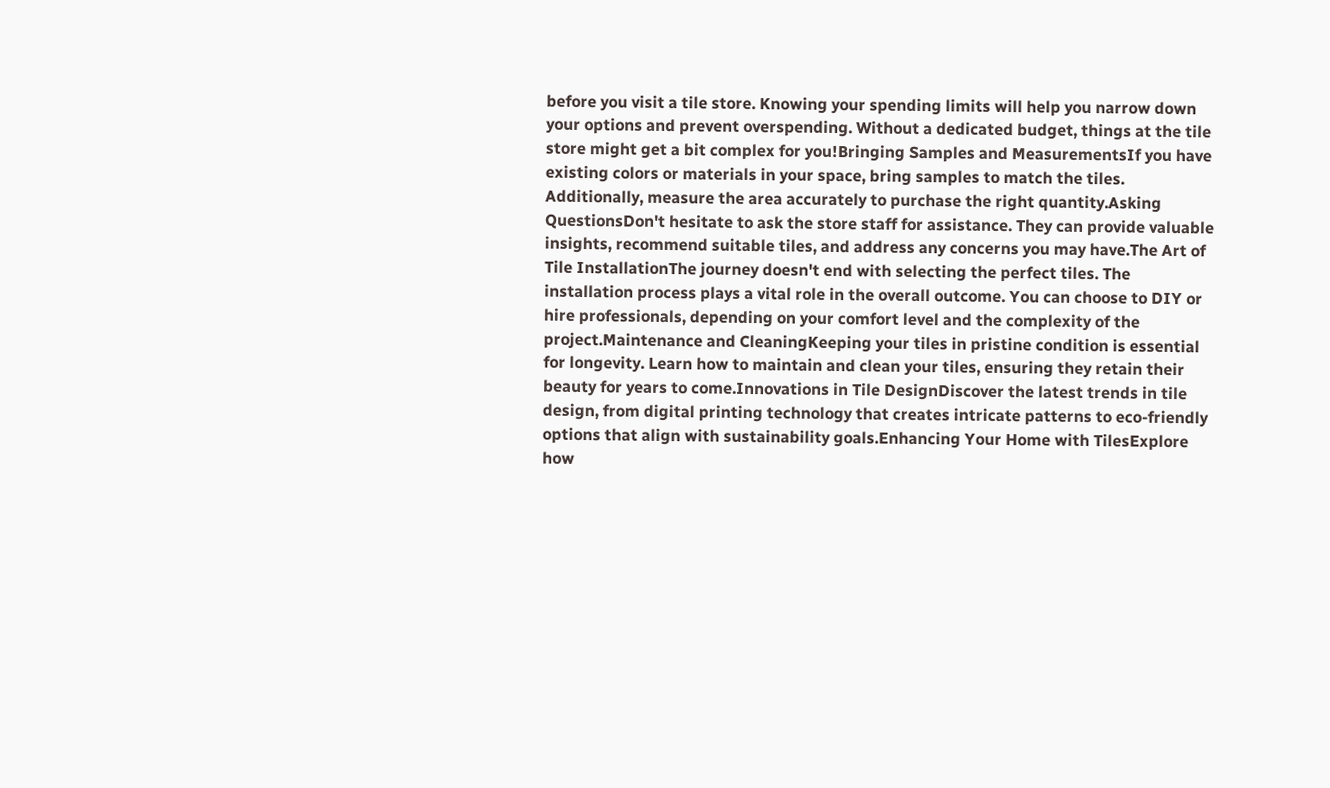before you visit a tile store. Knowing your spending limits will help you narrow down your options and prevent overspending. Without a dedicated budget, things at the tile store might get a bit complex for you!Bringing Samples and MeasurementsIf you have existing colors or materials in your space, bring samples to match the tiles. Additionally, measure the area accurately to purchase the right quantity.Asking QuestionsDon't hesitate to ask the store staff for assistance. They can provide valuable insights, recommend suitable tiles, and address any concerns you may have.The Art of Tile InstallationThe journey doesn't end with selecting the perfect tiles. The installation process plays a vital role in the overall outcome. You can choose to DIY or hire professionals, depending on your comfort level and the complexity of the project.Maintenance and CleaningKeeping your tiles in pristine condition is essential for longevity. Learn how to maintain and clean your tiles, ensuring they retain their beauty for years to come.Innovations in Tile DesignDiscover the latest trends in tile design, from digital printing technology that creates intricate patterns to eco-friendly options that align with sustainability goals.Enhancing Your Home with TilesExplore how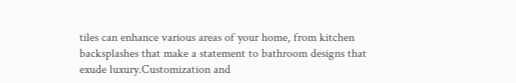tiles can enhance various areas of your home, from kitchen backsplashes that make a statement to bathroom designs that exude luxury.Customization and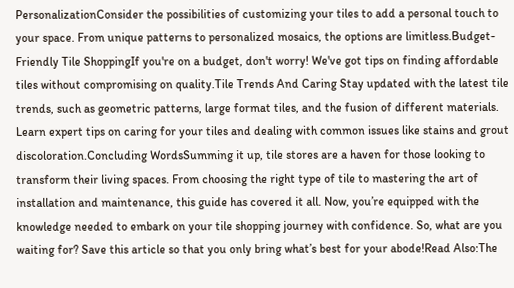PersonalizationConsider the possibilities of customizing your tiles to add a personal touch to your space. From unique patterns to personalized mosaics, the options are limitless.Budget-Friendly Tile ShoppingIf you're on a budget, don't worry! We've got tips on finding affordable tiles without compromising on quality.Tile Trends And Caring Stay updated with the latest tile trends, such as geometric patterns, large format tiles, and the fusion of different materials. Learn expert tips on caring for your tiles and dealing with common issues like stains and grout discoloration.Concluding WordsSumming it up, tile stores are a haven for those looking to transform their living spaces. From choosing the right type of tile to mastering the art of installation and maintenance, this guide has covered it all. Now, you’re equipped with the knowledge needed to embark on your tile shopping journey with confidence. So, what are you waiting for? Save this article so that you only bring what’s best for your abode!Read Also:The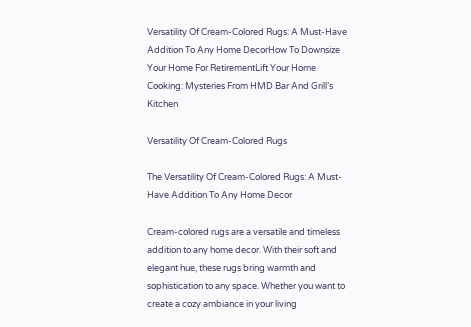Versatility Of Cream-Colored Rugs: A Must-Have Addition To Any Home DecorHow To Downsize Your Home For RetirementLift Your Home Cooking: Mysteries From HMD Bar And Grill’s Kitchen

Versatility Of Cream-Colored Rugs

The Versatility Of Cream-Colored Rugs: A Must-Have Addition To Any Home Decor

Cream-colored rugs are a versatile and timeless addition to any home decor. With their soft and elegant hue, these rugs bring warmth and sophistication to any space. Whether you want to create a cozy ambiance in your living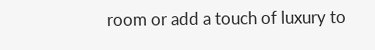room or add a touch of luxury to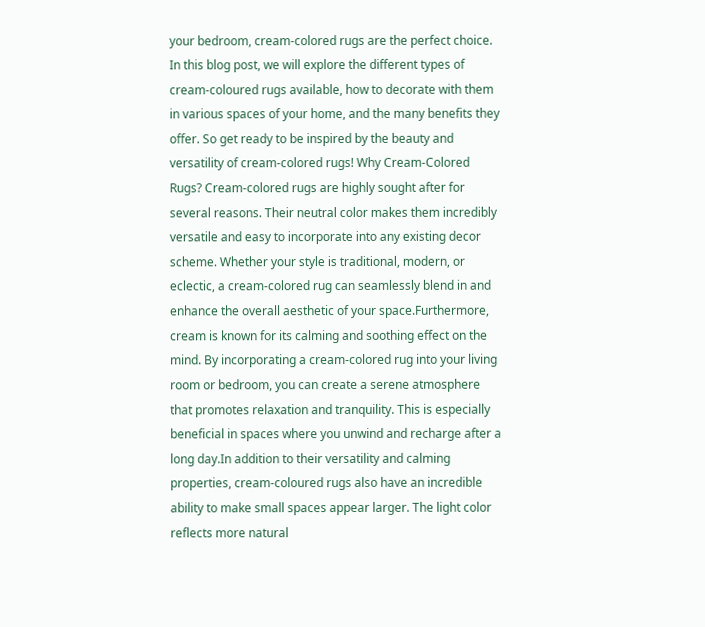your bedroom, cream-colored rugs are the perfect choice. In this blog post, we will explore the different types of cream-coloured rugs available, how to decorate with them in various spaces of your home, and the many benefits they offer. So get ready to be inspired by the beauty and versatility of cream-colored rugs! Why Cream-Colored Rugs? Cream-colored rugs are highly sought after for several reasons. Their neutral color makes them incredibly versatile and easy to incorporate into any existing decor scheme. Whether your style is traditional, modern, or eclectic, a cream-colored rug can seamlessly blend in and enhance the overall aesthetic of your space.Furthermore, cream is known for its calming and soothing effect on the mind. By incorporating a cream-colored rug into your living room or bedroom, you can create a serene atmosphere that promotes relaxation and tranquility. This is especially beneficial in spaces where you unwind and recharge after a long day.In addition to their versatility and calming properties, cream-coloured rugs also have an incredible ability to make small spaces appear larger. The light color reflects more natural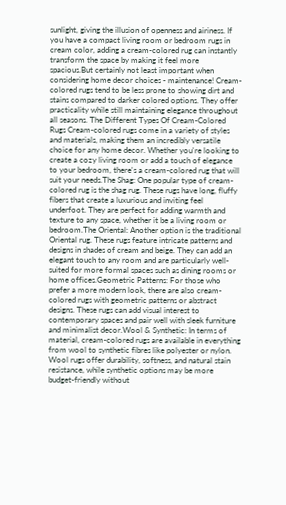sunlight, giving the illusion of openness and airiness. If you have a compact living room or bedroom rugs in cream color, adding a cream-colored rug can instantly transform the space by making it feel more spacious.But certainly not least important when considering home decor choices - maintenance! Cream-colored rugs tend to be less prone to showing dirt and stains compared to darker colored options. They offer practicality while still maintaining elegance throughout all seasons. The Different Types Of Cream-Colored Rugs Cream-colored rugs come in a variety of styles and materials, making them an incredibly versatile choice for any home decor. Whether you're looking to create a cozy living room or add a touch of elegance to your bedroom, there's a cream-colored rug that will suit your needs.The Shag: One popular type of cream-colored rug is the shag rug. These rugs have long, fluffy fibers that create a luxurious and inviting feel underfoot. They are perfect for adding warmth and texture to any space, whether it be a living room or bedroom.The Oriental: Another option is the traditional Oriental rug. These rugs feature intricate patterns and designs in shades of cream and beige. They can add an elegant touch to any room and are particularly well-suited for more formal spaces such as dining rooms or home offices.Geometric Patterns: For those who prefer a more modern look, there are also cream-colored rugs with geometric patterns or abstract designs. These rugs can add visual interest to contemporary spaces and pair well with sleek furniture and minimalist decor.Wool & Synthetic: In terms of material, cream-colored rugs are available in everything from wool to synthetic fibres like polyester or nylon. Wool rugs offer durability, softness, and natural stain resistance, while synthetic options may be more budget-friendly without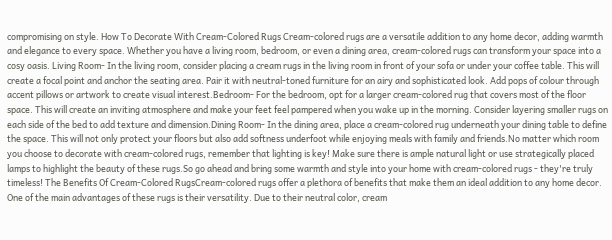compromising on style. How To Decorate With Cream-Colored Rugs Cream-colored rugs are a versatile addition to any home decor, adding warmth and elegance to every space. Whether you have a living room, bedroom, or even a dining area, cream-colored rugs can transform your space into a cosy oasis. Living Room- In the living room, consider placing a cream rugs in the living room in front of your sofa or under your coffee table. This will create a focal point and anchor the seating area. Pair it with neutral-toned furniture for an airy and sophisticated look. Add pops of colour through accent pillows or artwork to create visual interest.Bedroom- For the bedroom, opt for a larger cream-colored rug that covers most of the floor space. This will create an inviting atmosphere and make your feet feel pampered when you wake up in the morning. Consider layering smaller rugs on each side of the bed to add texture and dimension.Dining Room- In the dining area, place a cream-colored rug underneath your dining table to define the space. This will not only protect your floors but also add softness underfoot while enjoying meals with family and friends.No matter which room you choose to decorate with cream-colored rugs, remember that lighting is key! Make sure there is ample natural light or use strategically placed lamps to highlight the beauty of these rugs.So go ahead and bring some warmth and style into your home with cream-colored rugs - they're truly timeless! The Benefits Of Cream-Colored RugsCream-colored rugs offer a plethora of benefits that make them an ideal addition to any home decor. One of the main advantages of these rugs is their versatility. Due to their neutral color, cream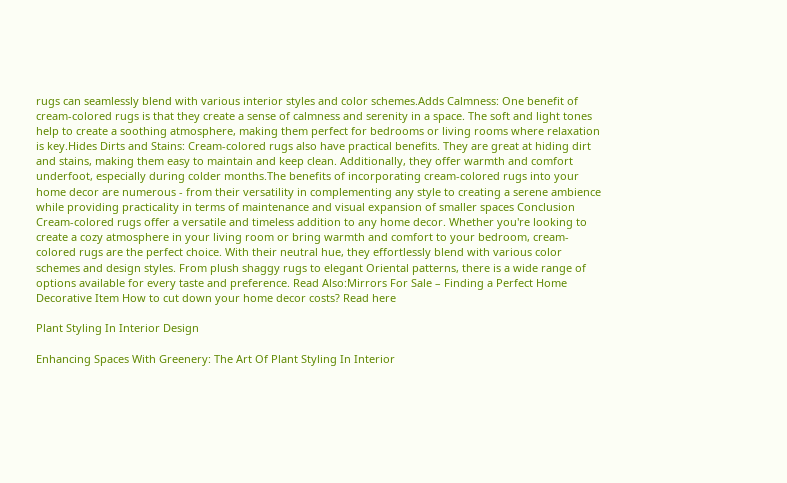rugs can seamlessly blend with various interior styles and color schemes.Adds Calmness: One benefit of cream-colored rugs is that they create a sense of calmness and serenity in a space. The soft and light tones help to create a soothing atmosphere, making them perfect for bedrooms or living rooms where relaxation is key.Hides Dirts and Stains: Cream-colored rugs also have practical benefits. They are great at hiding dirt and stains, making them easy to maintain and keep clean. Additionally, they offer warmth and comfort underfoot, especially during colder months.The benefits of incorporating cream-colored rugs into your home decor are numerous - from their versatility in complementing any style to creating a serene ambience while providing practicality in terms of maintenance and visual expansion of smaller spaces Conclusion Cream-colored rugs offer a versatile and timeless addition to any home decor. Whether you're looking to create a cozy atmosphere in your living room or bring warmth and comfort to your bedroom, cream-colored rugs are the perfect choice. With their neutral hue, they effortlessly blend with various color schemes and design styles. From plush shaggy rugs to elegant Oriental patterns, there is a wide range of options available for every taste and preference. Read Also:Mirrors For Sale – Finding a Perfect Home Decorative Item How to cut down your home decor costs? Read here

Plant Styling In Interior Design

Enhancing Spaces With Greenery: The Art Of Plant Styling In Interior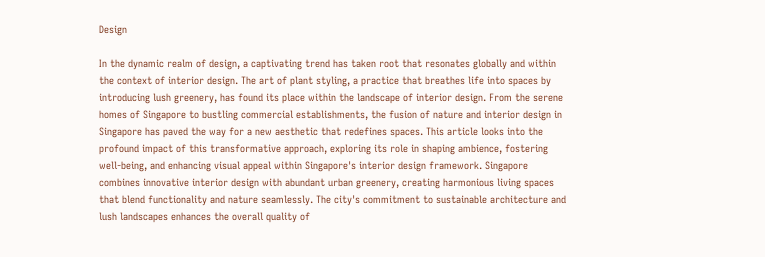Design

In the dynamic realm of design, a captivating trend has taken root that resonates globally and within the context of interior design. The art of plant styling, a practice that breathes life into spaces by introducing lush greenery, has found its place within the landscape of interior design. From the serene homes of Singapore to bustling commercial establishments, the fusion of nature and interior design in Singapore has paved the way for a new aesthetic that redefines spaces. This article looks into the profound impact of this transformative approach, exploring its role in shaping ambience, fostering well-being, and enhancing visual appeal within Singapore's interior design framework. Singapore combines innovative interior design with abundant urban greenery, creating harmonious living spaces that blend functionality and nature seamlessly. The city's commitment to sustainable architecture and lush landscapes enhances the overall quality of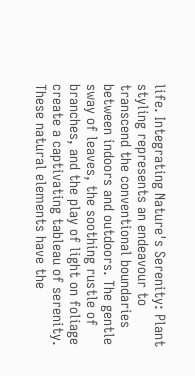life. Integrating Nature's Serenity: Plant styling represents an endeavour to transcend the conventional boundaries between indoors and outdoors. The gentle sway of leaves, the soothing rustle of branches, and the play of light on foliage create a captivating tableau of serenity. These natural elements have the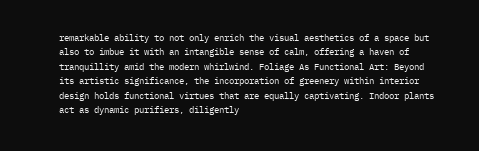remarkable ability to not only enrich the visual aesthetics of a space but also to imbue it with an intangible sense of calm, offering a haven of tranquillity amid the modern whirlwind. Foliage As Functional Art: Beyond its artistic significance, the incorporation of greenery within interior design holds functional virtues that are equally captivating. Indoor plants act as dynamic purifiers, diligently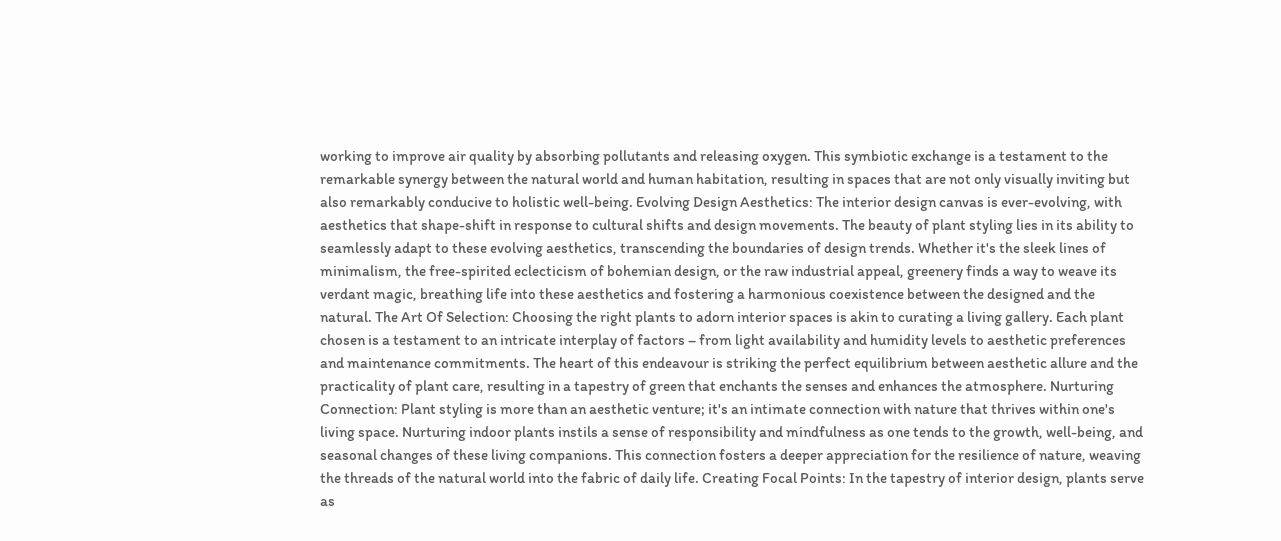working to improve air quality by absorbing pollutants and releasing oxygen. This symbiotic exchange is a testament to the remarkable synergy between the natural world and human habitation, resulting in spaces that are not only visually inviting but also remarkably conducive to holistic well-being. Evolving Design Aesthetics: The interior design canvas is ever-evolving, with aesthetics that shape-shift in response to cultural shifts and design movements. The beauty of plant styling lies in its ability to seamlessly adapt to these evolving aesthetics, transcending the boundaries of design trends. Whether it's the sleek lines of minimalism, the free-spirited eclecticism of bohemian design, or the raw industrial appeal, greenery finds a way to weave its verdant magic, breathing life into these aesthetics and fostering a harmonious coexistence between the designed and the natural. The Art Of Selection: Choosing the right plants to adorn interior spaces is akin to curating a living gallery. Each plant chosen is a testament to an intricate interplay of factors – from light availability and humidity levels to aesthetic preferences and maintenance commitments. The heart of this endeavour is striking the perfect equilibrium between aesthetic allure and the practicality of plant care, resulting in a tapestry of green that enchants the senses and enhances the atmosphere. Nurturing Connection: Plant styling is more than an aesthetic venture; it's an intimate connection with nature that thrives within one's living space. Nurturing indoor plants instils a sense of responsibility and mindfulness as one tends to the growth, well-being, and seasonal changes of these living companions. This connection fosters a deeper appreciation for the resilience of nature, weaving the threads of the natural world into the fabric of daily life. Creating Focal Points: In the tapestry of interior design, plants serve as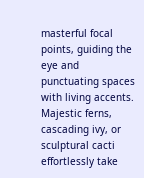masterful focal points, guiding the eye and punctuating spaces with living accents. Majestic ferns, cascading ivy, or sculptural cacti effortlessly take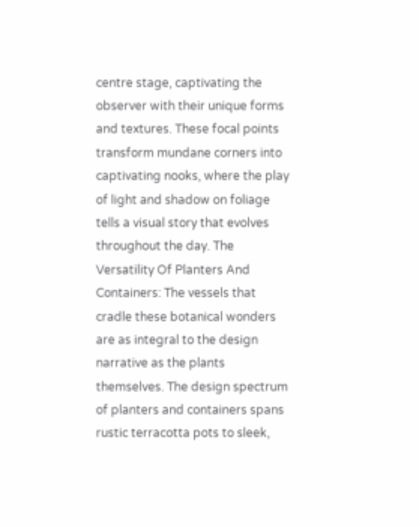centre stage, captivating the observer with their unique forms and textures. These focal points transform mundane corners into captivating nooks, where the play of light and shadow on foliage tells a visual story that evolves throughout the day. The Versatility Of Planters And Containers: The vessels that cradle these botanical wonders are as integral to the design narrative as the plants themselves. The design spectrum of planters and containers spans rustic terracotta pots to sleek,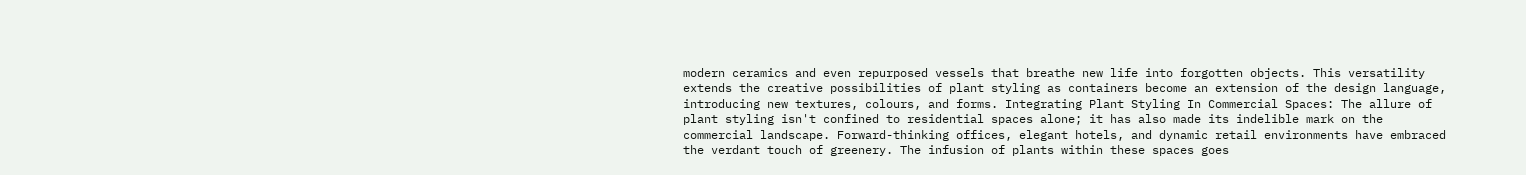modern ceramics and even repurposed vessels that breathe new life into forgotten objects. This versatility extends the creative possibilities of plant styling as containers become an extension of the design language, introducing new textures, colours, and forms. Integrating Plant Styling In Commercial Spaces: The allure of plant styling isn't confined to residential spaces alone; it has also made its indelible mark on the commercial landscape. Forward-thinking offices, elegant hotels, and dynamic retail environments have embraced the verdant touch of greenery. The infusion of plants within these spaces goes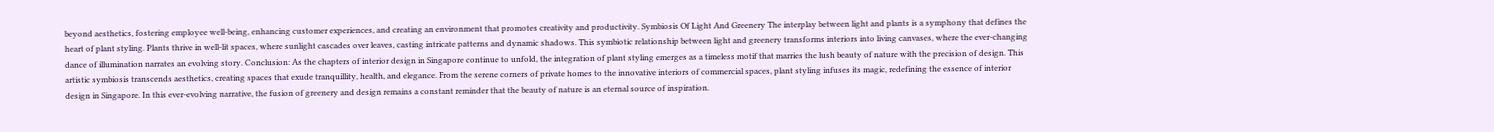beyond aesthetics, fostering employee well-being, enhancing customer experiences, and creating an environment that promotes creativity and productivity. Symbiosis Of Light And Greenery The interplay between light and plants is a symphony that defines the heart of plant styling. Plants thrive in well-lit spaces, where sunlight cascades over leaves, casting intricate patterns and dynamic shadows. This symbiotic relationship between light and greenery transforms interiors into living canvases, where the ever-changing dance of illumination narrates an evolving story. Conclusion: As the chapters of interior design in Singapore continue to unfold, the integration of plant styling emerges as a timeless motif that marries the lush beauty of nature with the precision of design. This artistic symbiosis transcends aesthetics, creating spaces that exude tranquillity, health, and elegance. From the serene corners of private homes to the innovative interiors of commercial spaces, plant styling infuses its magic, redefining the essence of interior design in Singapore. In this ever-evolving narrative, the fusion of greenery and design remains a constant reminder that the beauty of nature is an eternal source of inspiration.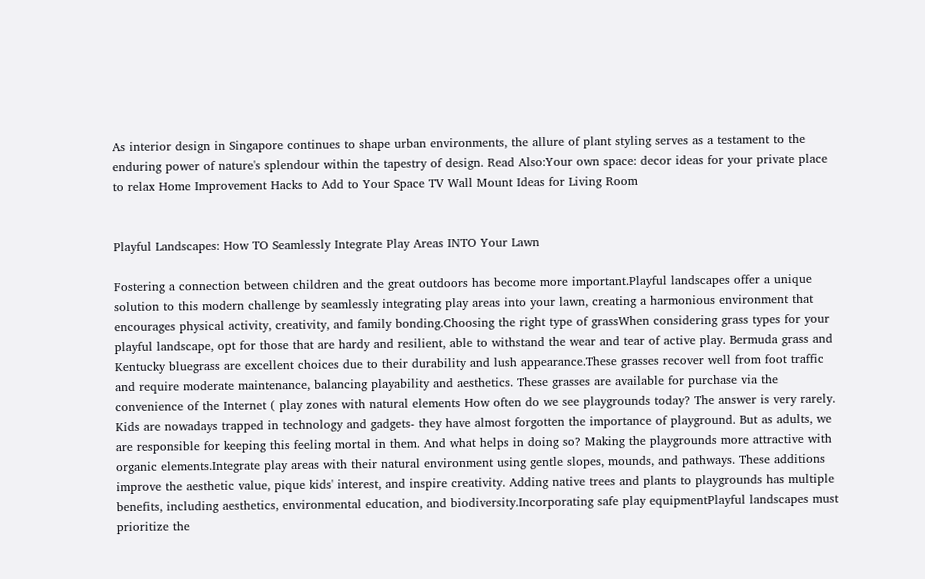As interior design in Singapore continues to shape urban environments, the allure of plant styling serves as a testament to the enduring power of nature's splendour within the tapestry of design. Read Also:Your own space: decor ideas for your private place to relax Home Improvement Hacks to Add to Your Space TV Wall Mount Ideas for Living Room


Playful Landscapes: How TO Seamlessly Integrate Play Areas INTO Your Lawn

Fostering a connection between children and the great outdoors has become more important.Playful landscapes offer a unique solution to this modern challenge by seamlessly integrating play areas into your lawn, creating a harmonious environment that encourages physical activity, creativity, and family bonding.Choosing the right type of grassWhen considering grass types for your playful landscape, opt for those that are hardy and resilient, able to withstand the wear and tear of active play. Bermuda grass and Kentucky bluegrass are excellent choices due to their durability and lush appearance.These grasses recover well from foot traffic and require moderate maintenance, balancing playability and aesthetics. These grasses are available for purchase via the convenience of the Internet ( play zones with natural elements How often do we see playgrounds today? The answer is very rarely. Kids are nowadays trapped in technology and gadgets- they have almost forgotten the importance of playground. But as adults, we are responsible for keeping this feeling mortal in them. And what helps in doing so? Making the playgrounds more attractive with organic elements.Integrate play areas with their natural environment using gentle slopes, mounds, and pathways. These additions improve the aesthetic value, pique kids' interest, and inspire creativity. Adding native trees and plants to playgrounds has multiple benefits, including aesthetics, environmental education, and biodiversity.Incorporating safe play equipmentPlayful landscapes must prioritize the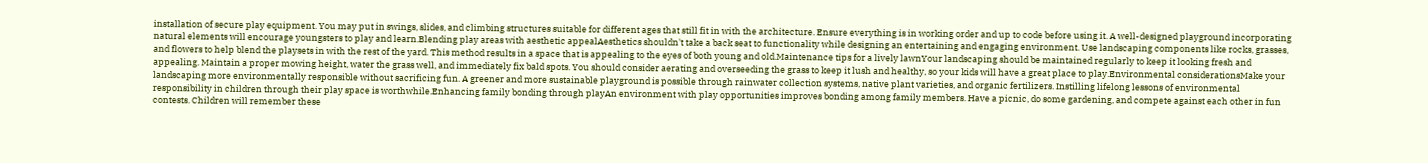installation of secure play equipment. You may put in swings, slides, and climbing structures suitable for different ages that still fit in with the architecture. Ensure everything is in working order and up to code before using it. A well-designed playground incorporating natural elements will encourage youngsters to play and learn.Blending play areas with aesthetic appealAesthetics shouldn't take a back seat to functionality while designing an entertaining and engaging environment. Use landscaping components like rocks, grasses, and flowers to help blend the playsets in with the rest of the yard. This method results in a space that is appealing to the eyes of both young and old.Maintenance tips for a lively lawnYour landscaping should be maintained regularly to keep it looking fresh and appealing. Maintain a proper mowing height, water the grass well, and immediately fix bald spots. You should consider aerating and overseeding the grass to keep it lush and healthy, so your kids will have a great place to play.Environmental considerationsMake your landscaping more environmentally responsible without sacrificing fun. A greener and more sustainable playground is possible through rainwater collection systems, native plant varieties, and organic fertilizers. Instilling lifelong lessons of environmental responsibility in children through their play space is worthwhile.Enhancing family bonding through playAn environment with play opportunities improves bonding among family members. Have a picnic, do some gardening, and compete against each other in fun contests. Children will remember these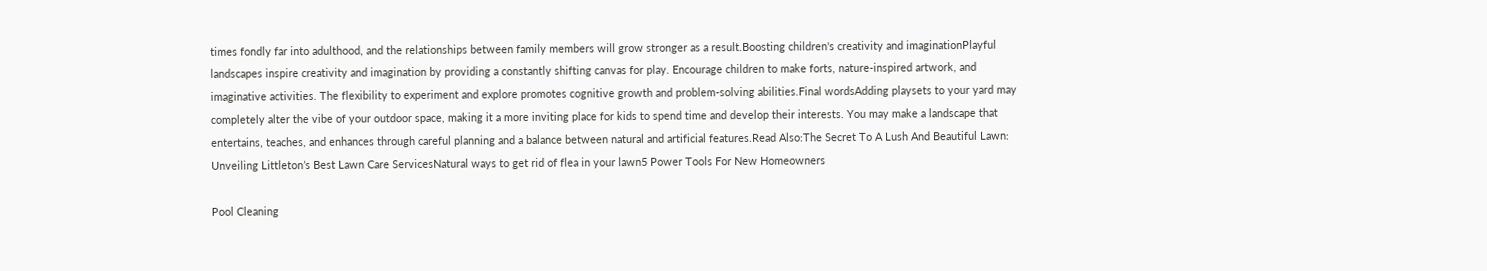times fondly far into adulthood, and the relationships between family members will grow stronger as a result.Boosting children's creativity and imaginationPlayful landscapes inspire creativity and imagination by providing a constantly shifting canvas for play. Encourage children to make forts, nature-inspired artwork, and imaginative activities. The flexibility to experiment and explore promotes cognitive growth and problem-solving abilities.Final wordsAdding playsets to your yard may completely alter the vibe of your outdoor space, making it a more inviting place for kids to spend time and develop their interests. You may make a landscape that entertains, teaches, and enhances through careful planning and a balance between natural and artificial features.Read Also:The Secret To A Lush And Beautiful Lawn: Unveiling Littleton’s Best Lawn Care ServicesNatural ways to get rid of flea in your lawn5 Power Tools For New Homeowners

Pool Cleaning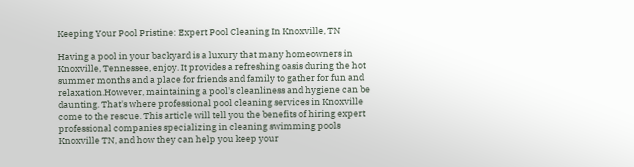Keeping Your Pool Pristine: Expert Pool Cleaning In Knoxville, TN

Having a pool in your backyard is a luxury that many homeowners in Knoxville, Tennessee, enjoy. It provides a refreshing oasis during the hot summer months and a place for friends and family to gather for fun and relaxation.However, maintaining a pool's cleanliness and hygiene can be daunting. That's where professional pool cleaning services in Knoxville come to the rescue. This article will tell you the benefits of hiring expert professional companies specializing in cleaning swimming pools Knoxville TN, and how they can help you keep your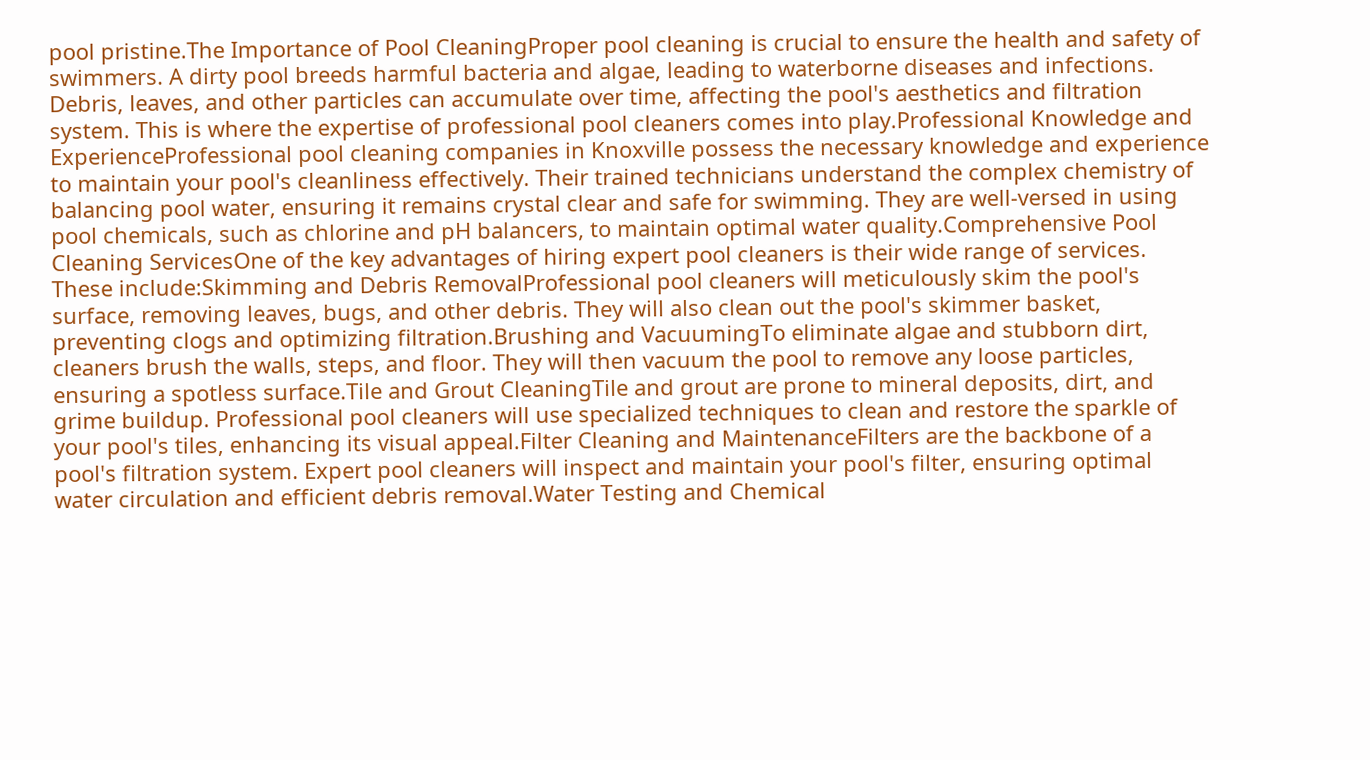pool pristine.The Importance of Pool CleaningProper pool cleaning is crucial to ensure the health and safety of swimmers. A dirty pool breeds harmful bacteria and algae, leading to waterborne diseases and infections. Debris, leaves, and other particles can accumulate over time, affecting the pool's aesthetics and filtration system. This is where the expertise of professional pool cleaners comes into play.Professional Knowledge and ExperienceProfessional pool cleaning companies in Knoxville possess the necessary knowledge and experience to maintain your pool's cleanliness effectively. Their trained technicians understand the complex chemistry of balancing pool water, ensuring it remains crystal clear and safe for swimming. They are well-versed in using pool chemicals, such as chlorine and pH balancers, to maintain optimal water quality.Comprehensive Pool Cleaning ServicesOne of the key advantages of hiring expert pool cleaners is their wide range of services. These include:Skimming and Debris RemovalProfessional pool cleaners will meticulously skim the pool's surface, removing leaves, bugs, and other debris. They will also clean out the pool's skimmer basket, preventing clogs and optimizing filtration.Brushing and VacuumingTo eliminate algae and stubborn dirt, cleaners brush the walls, steps, and floor. They will then vacuum the pool to remove any loose particles, ensuring a spotless surface.Tile and Grout CleaningTile and grout are prone to mineral deposits, dirt, and grime buildup. Professional pool cleaners will use specialized techniques to clean and restore the sparkle of your pool's tiles, enhancing its visual appeal.Filter Cleaning and MaintenanceFilters are the backbone of a pool's filtration system. Expert pool cleaners will inspect and maintain your pool's filter, ensuring optimal water circulation and efficient debris removal.Water Testing and Chemical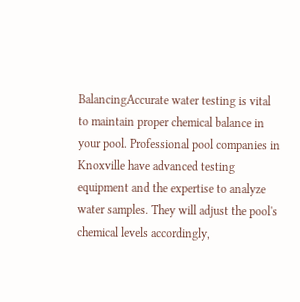BalancingAccurate water testing is vital to maintain proper chemical balance in your pool. Professional pool companies in Knoxville have advanced testing equipment and the expertise to analyze water samples. They will adjust the pool's chemical levels accordingly,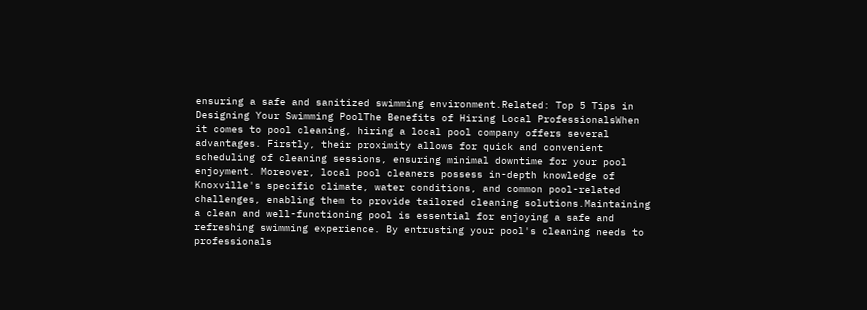ensuring a safe and sanitized swimming environment.Related: Top 5 Tips in Designing Your Swimming PoolThe Benefits of Hiring Local ProfessionalsWhen it comes to pool cleaning, hiring a local pool company offers several advantages. Firstly, their proximity allows for quick and convenient scheduling of cleaning sessions, ensuring minimal downtime for your pool enjoyment. Moreover, local pool cleaners possess in-depth knowledge of Knoxville's specific climate, water conditions, and common pool-related challenges, enabling them to provide tailored cleaning solutions.Maintaining a clean and well-functioning pool is essential for enjoying a safe and refreshing swimming experience. By entrusting your pool's cleaning needs to professionals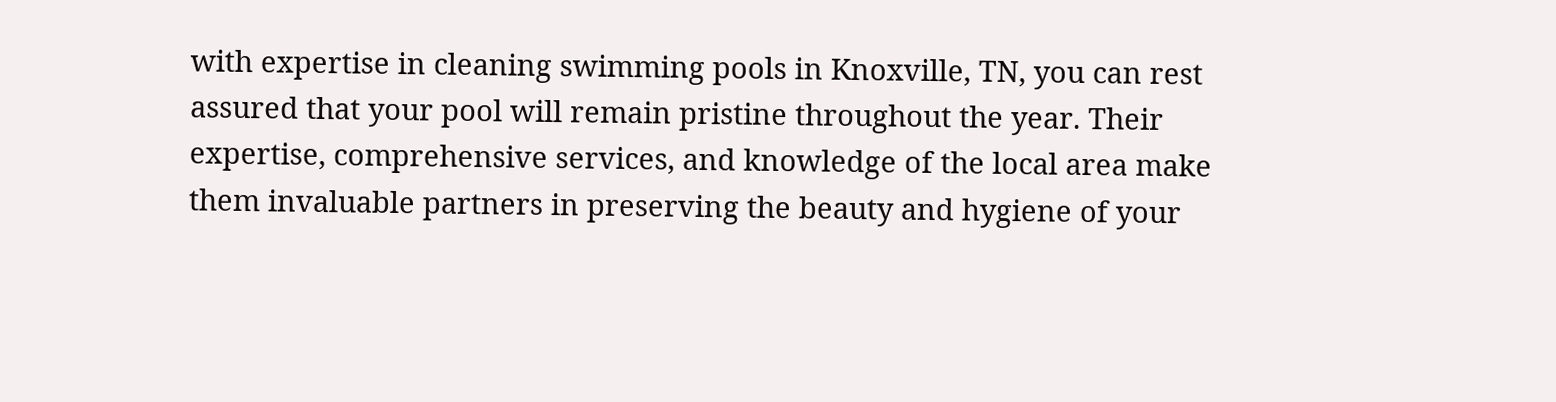with expertise in cleaning swimming pools in Knoxville, TN, you can rest assured that your pool will remain pristine throughout the year. Their expertise, comprehensive services, and knowledge of the local area make them invaluable partners in preserving the beauty and hygiene of your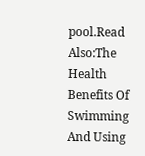pool.Read Also:The Health Benefits Of Swimming And Using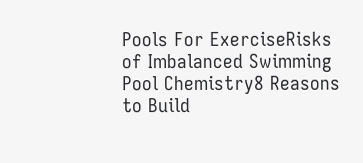Pools For ExerciseRisks of Imbalanced Swimming Pool Chemistry8 Reasons to Build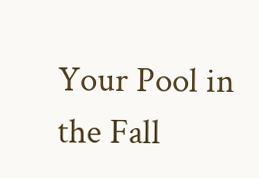Your Pool in the Fall